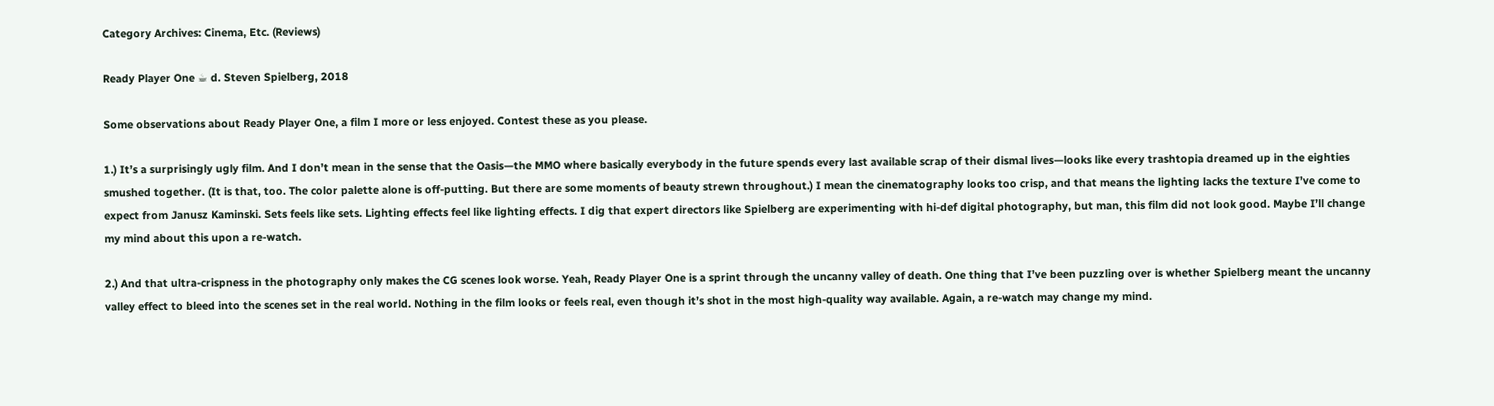Category Archives: Cinema, Etc. (Reviews)

Ready Player One ☕ d. Steven Spielberg, 2018

Some observations about Ready Player One, a film I more or less enjoyed. Contest these as you please.

1.) It’s a surprisingly ugly film. And I don’t mean in the sense that the Oasis—the MMO where basically everybody in the future spends every last available scrap of their dismal lives—looks like every trashtopia dreamed up in the eighties smushed together. (It is that, too. The color palette alone is off-putting. But there are some moments of beauty strewn throughout.) I mean the cinematography looks too crisp, and that means the lighting lacks the texture I’ve come to expect from Janusz Kaminski. Sets feels like sets. Lighting effects feel like lighting effects. I dig that expert directors like Spielberg are experimenting with hi-def digital photography, but man, this film did not look good. Maybe I’ll change my mind about this upon a re-watch.

2.) And that ultra-crispness in the photography only makes the CG scenes look worse. Yeah, Ready Player One is a sprint through the uncanny valley of death. One thing that I’ve been puzzling over is whether Spielberg meant the uncanny valley effect to bleed into the scenes set in the real world. Nothing in the film looks or feels real, even though it’s shot in the most high-quality way available. Again, a re-watch may change my mind.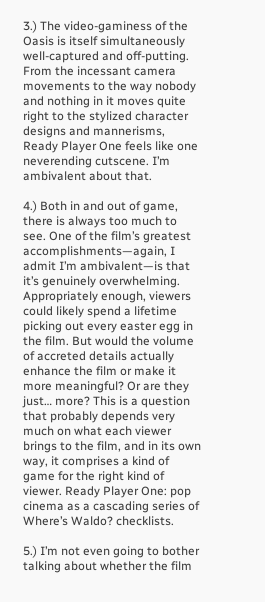3.) The video-gaminess of the Oasis is itself simultaneously well-captured and off-putting. From the incessant camera movements to the way nobody and nothing in it moves quite right to the stylized character designs and mannerisms, Ready Player One feels like one neverending cutscene. I’m ambivalent about that.

4.) Both in and out of game, there is always too much to see. One of the film’s greatest accomplishments—again, I admit I’m ambivalent—is that it’s genuinely overwhelming. Appropriately enough, viewers could likely spend a lifetime picking out every easter egg in the film. But would the volume of accreted details actually enhance the film or make it more meaningful? Or are they just… more? This is a question that probably depends very much on what each viewer brings to the film, and in its own way, it comprises a kind of game for the right kind of viewer. Ready Player One: pop cinema as a cascading series of Where’s Waldo? checklists.

5.) I’m not even going to bother talking about whether the film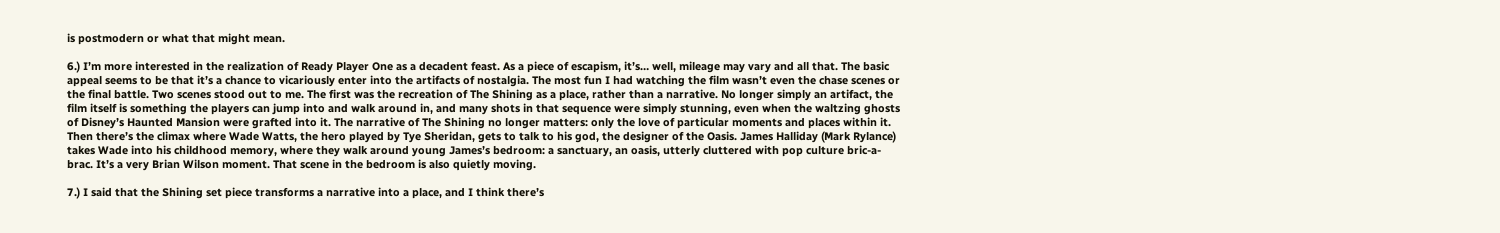is postmodern or what that might mean.

6.) I’m more interested in the realization of Ready Player One as a decadent feast. As a piece of escapism, it’s… well, mileage may vary and all that. The basic appeal seems to be that it’s a chance to vicariously enter into the artifacts of nostalgia. The most fun I had watching the film wasn’t even the chase scenes or the final battle. Two scenes stood out to me. The first was the recreation of The Shining as a place, rather than a narrative. No longer simply an artifact, the film itself is something the players can jump into and walk around in, and many shots in that sequence were simply stunning, even when the waltzing ghosts of Disney’s Haunted Mansion were grafted into it. The narrative of The Shining no longer matters: only the love of particular moments and places within it. Then there’s the climax where Wade Watts, the hero played by Tye Sheridan, gets to talk to his god, the designer of the Oasis. James Halliday (Mark Rylance) takes Wade into his childhood memory, where they walk around young James’s bedroom: a sanctuary, an oasis, utterly cluttered with pop culture bric-a-brac. It’s a very Brian Wilson moment. That scene in the bedroom is also quietly moving.

7.) I said that the Shining set piece transforms a narrative into a place, and I think there’s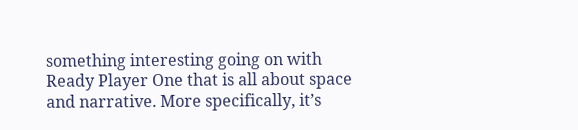something interesting going on with Ready Player One that is all about space and narrative. More specifically, it’s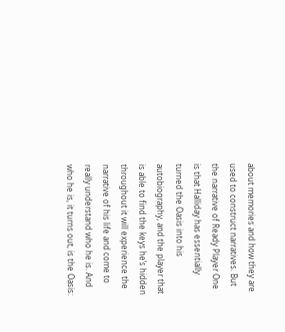about memories and how they are used to construct narratives. But the narrative of Ready Player One is that Halliday has essentially turned the Oasis into his autobiography, and the player that is able to find the keys he’s hidden throughout it will experience the narrative of his life and come to really understand who he is. And who he is, it turns out, is the Oasis: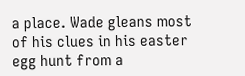a place. Wade gleans most of his clues in his easter egg hunt from a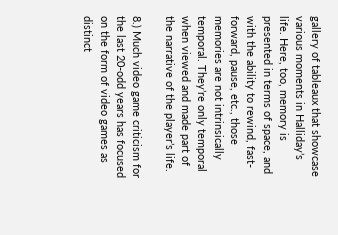gallery of tableaux that showcase various moments in Halliday’s life. Here, too, memory is presented in terms of space, and with the ability to rewind, fast-forward, pause, etc., those memories are not intrinsically temporal. They’re only temporal when viewed and made part of the narrative of the player’s life.

8.) Much video game criticism for the last 20-odd years has focused on the form of video games as distinct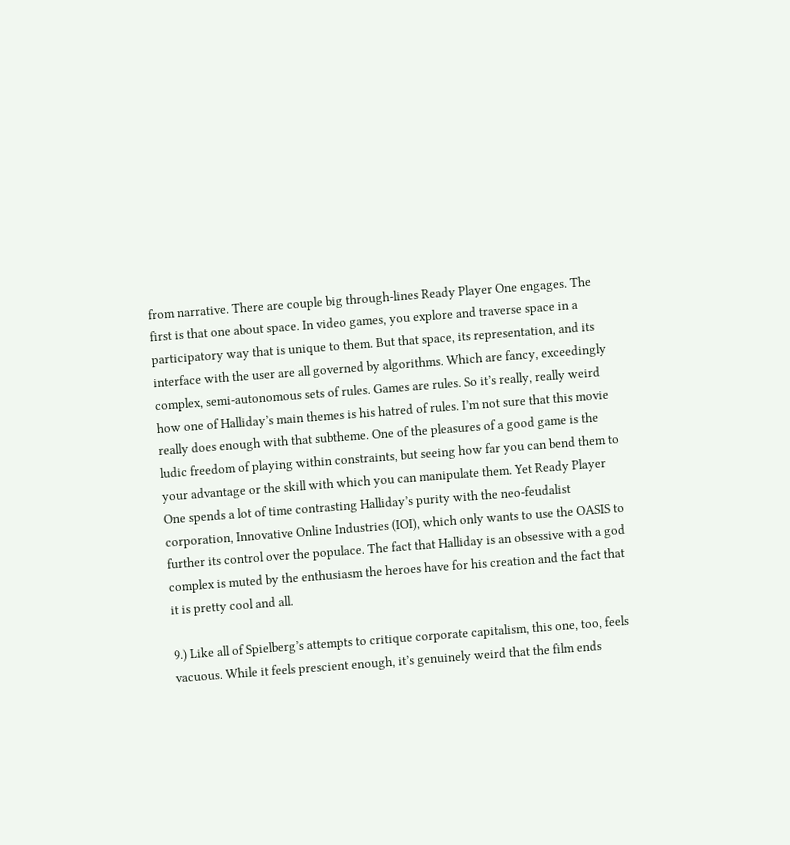from narrative. There are couple big through-lines Ready Player One engages. The first is that one about space. In video games, you explore and traverse space in a participatory way that is unique to them. But that space, its representation, and its interface with the user are all governed by algorithms. Which are fancy, exceedingly complex, semi-autonomous sets of rules. Games are rules. So it’s really, really weird how one of Halliday’s main themes is his hatred of rules. I’m not sure that this movie really does enough with that subtheme. One of the pleasures of a good game is the ludic freedom of playing within constraints, but seeing how far you can bend them to your advantage or the skill with which you can manipulate them. Yet Ready Player One spends a lot of time contrasting Halliday’s purity with the neo-feudalist corporation, Innovative Online Industries (IOI), which only wants to use the OASIS to further its control over the populace. The fact that Halliday is an obsessive with a god complex is muted by the enthusiasm the heroes have for his creation and the fact that it is pretty cool and all.

9.) Like all of Spielberg’s attempts to critique corporate capitalism, this one, too, feels vacuous. While it feels prescient enough, it’s genuinely weird that the film ends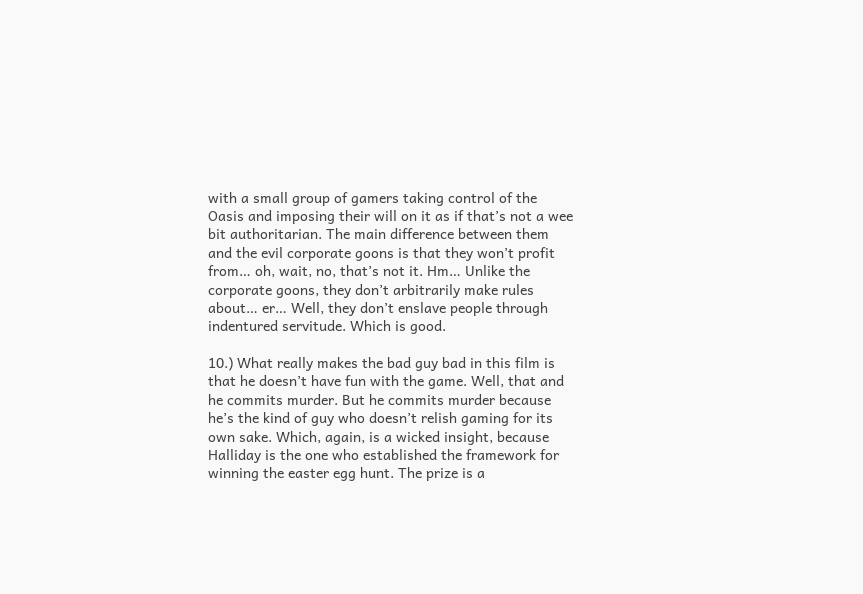with a small group of gamers taking control of the Oasis and imposing their will on it as if that’s not a wee bit authoritarian. The main difference between them and the evil corporate goons is that they won’t profit from… oh, wait, no, that’s not it. Hm… Unlike the corporate goons, they don’t arbitrarily make rules about… er… Well, they don’t enslave people through indentured servitude. Which is good.

10.) What really makes the bad guy bad in this film is that he doesn’t have fun with the game. Well, that and he commits murder. But he commits murder because he’s the kind of guy who doesn’t relish gaming for its own sake. Which, again, is a wicked insight, because Halliday is the one who established the framework for winning the easter egg hunt. The prize is a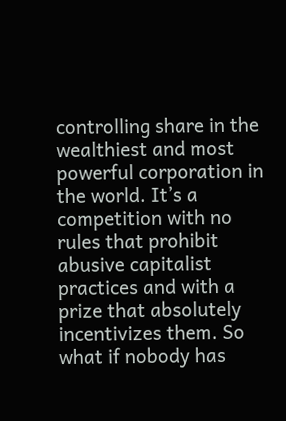controlling share in the wealthiest and most powerful corporation in the world. It’s a competition with no rules that prohibit abusive capitalist practices and with a prize that absolutely incentivizes them. So what if nobody has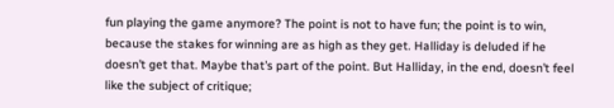fun playing the game anymore? The point is not to have fun; the point is to win, because the stakes for winning are as high as they get. Halliday is deluded if he doesn’t get that. Maybe that’s part of the point. But Halliday, in the end, doesn’t feel like the subject of critique;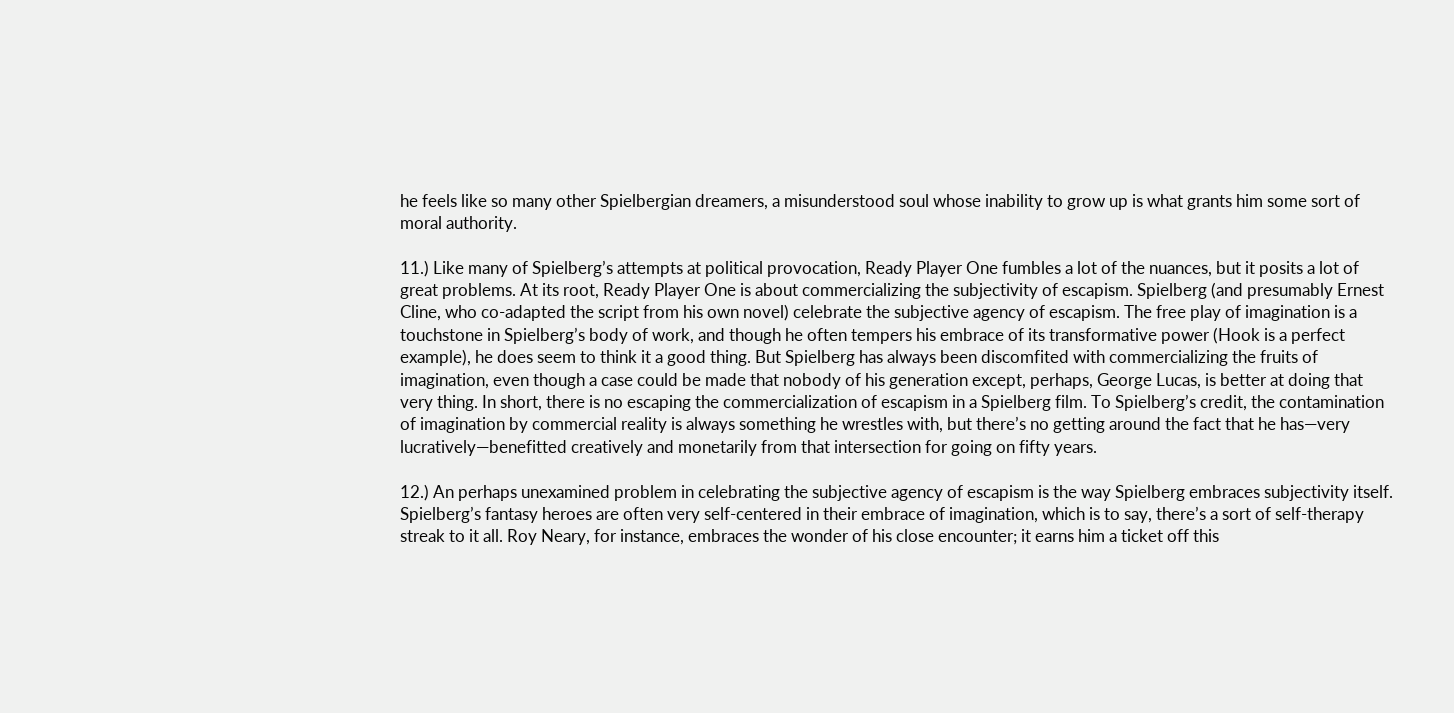he feels like so many other Spielbergian dreamers, a misunderstood soul whose inability to grow up is what grants him some sort of moral authority.

11.) Like many of Spielberg’s attempts at political provocation, Ready Player One fumbles a lot of the nuances, but it posits a lot of great problems. At its root, Ready Player One is about commercializing the subjectivity of escapism. Spielberg (and presumably Ernest Cline, who co-adapted the script from his own novel) celebrate the subjective agency of escapism. The free play of imagination is a touchstone in Spielberg’s body of work, and though he often tempers his embrace of its transformative power (Hook is a perfect example), he does seem to think it a good thing. But Spielberg has always been discomfited with commercializing the fruits of imagination, even though a case could be made that nobody of his generation except, perhaps, George Lucas, is better at doing that very thing. In short, there is no escaping the commercialization of escapism in a Spielberg film. To Spielberg’s credit, the contamination of imagination by commercial reality is always something he wrestles with, but there’s no getting around the fact that he has—very lucratively—benefitted creatively and monetarily from that intersection for going on fifty years.

12.) An perhaps unexamined problem in celebrating the subjective agency of escapism is the way Spielberg embraces subjectivity itself. Spielberg’s fantasy heroes are often very self-centered in their embrace of imagination, which is to say, there’s a sort of self-therapy streak to it all. Roy Neary, for instance, embraces the wonder of his close encounter; it earns him a ticket off this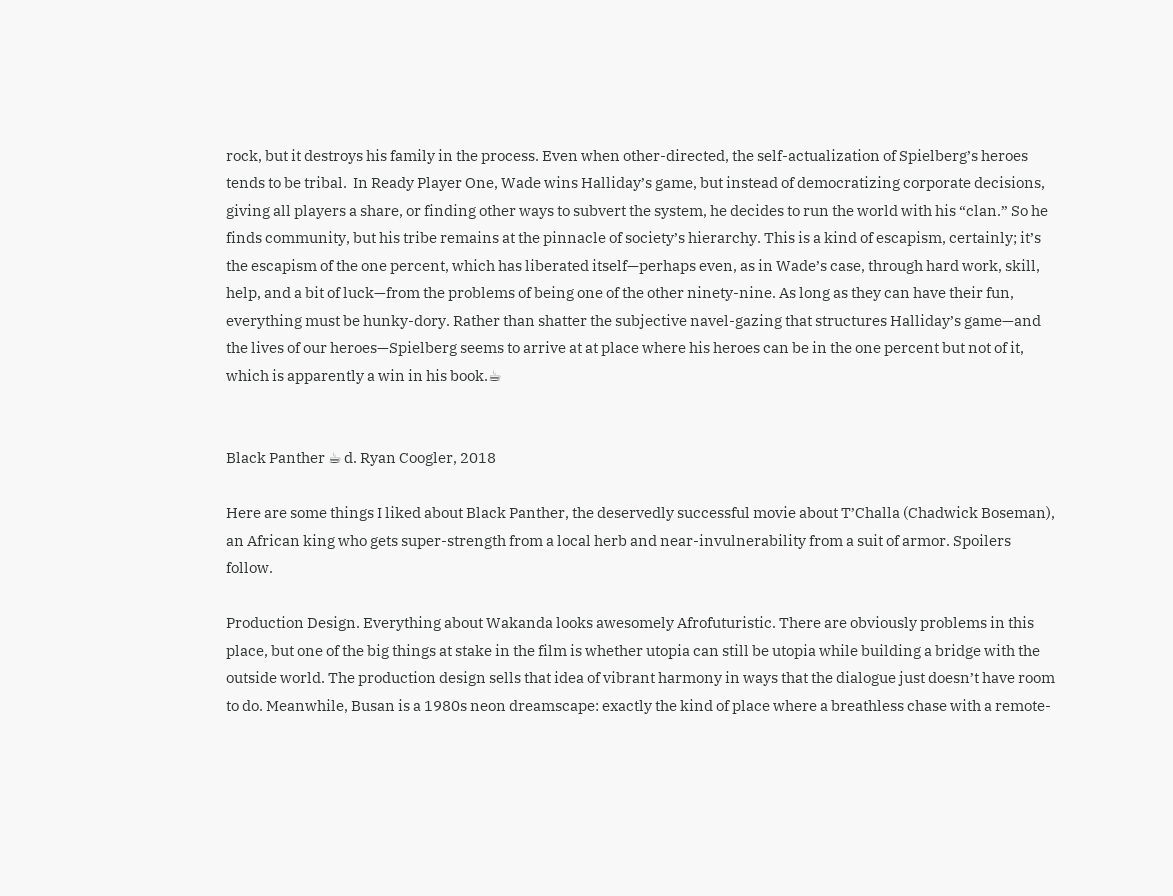rock, but it destroys his family in the process. Even when other-directed, the self-actualization of Spielberg’s heroes tends to be tribal.  In Ready Player One, Wade wins Halliday’s game, but instead of democratizing corporate decisions, giving all players a share, or finding other ways to subvert the system, he decides to run the world with his “clan.” So he finds community, but his tribe remains at the pinnacle of society’s hierarchy. This is a kind of escapism, certainly; it’s the escapism of the one percent, which has liberated itself—perhaps even, as in Wade’s case, through hard work, skill, help, and a bit of luck—from the problems of being one of the other ninety-nine. As long as they can have their fun, everything must be hunky-dory. Rather than shatter the subjective navel-gazing that structures Halliday’s game—and the lives of our heroes—Spielberg seems to arrive at at place where his heroes can be in the one percent but not of it, which is apparently a win in his book.☕


Black Panther ☕ d. Ryan Coogler, 2018

Here are some things I liked about Black Panther, the deservedly successful movie about T’Challa (Chadwick Boseman), an African king who gets super-strength from a local herb and near-invulnerability from a suit of armor. Spoilers follow.

Production Design. Everything about Wakanda looks awesomely Afrofuturistic. There are obviously problems in this place, but one of the big things at stake in the film is whether utopia can still be utopia while building a bridge with the outside world. The production design sells that idea of vibrant harmony in ways that the dialogue just doesn’t have room to do. Meanwhile, Busan is a 1980s neon dreamscape: exactly the kind of place where a breathless chase with a remote-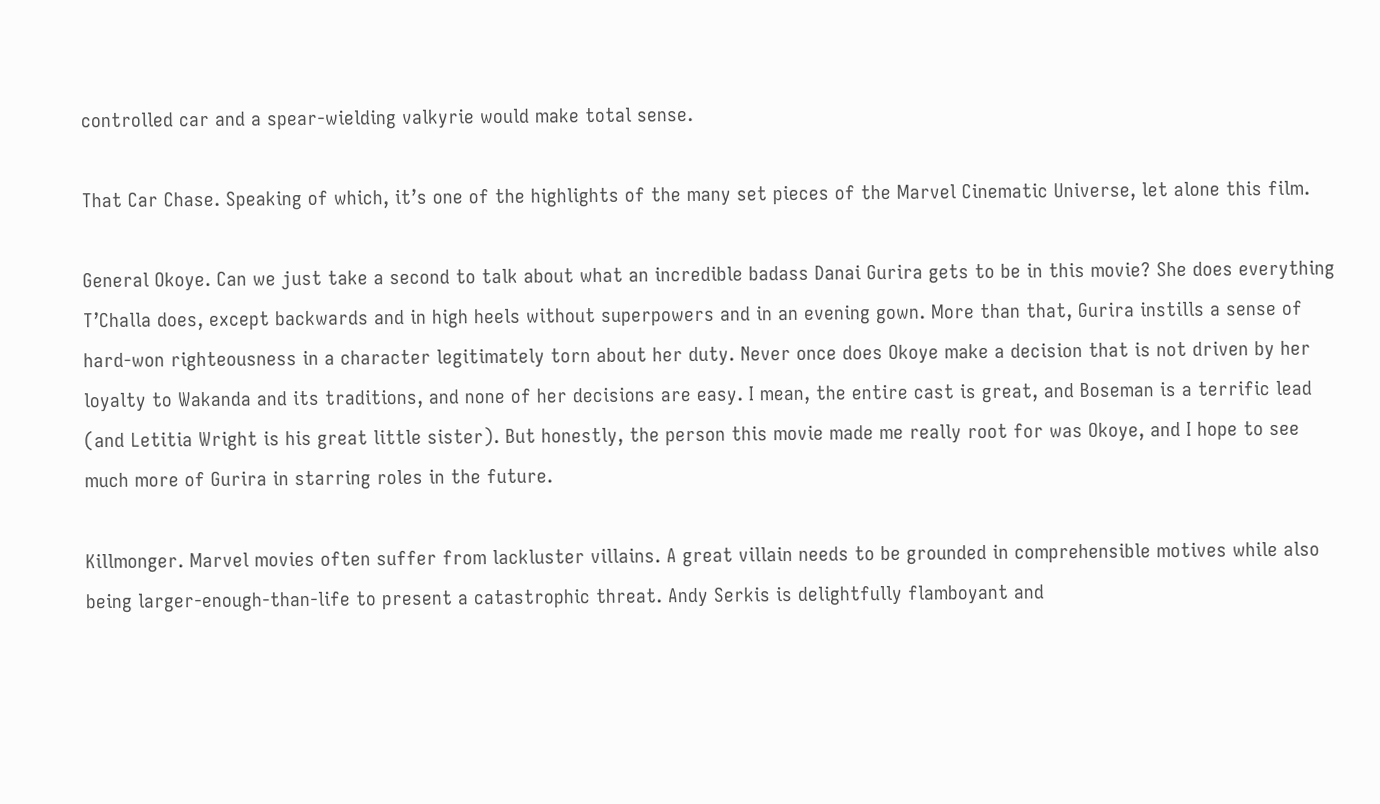controlled car and a spear-wielding valkyrie would make total sense.

That Car Chase. Speaking of which, it’s one of the highlights of the many set pieces of the Marvel Cinematic Universe, let alone this film.

General Okoye. Can we just take a second to talk about what an incredible badass Danai Gurira gets to be in this movie? She does everything T’Challa does, except backwards and in high heels without superpowers and in an evening gown. More than that, Gurira instills a sense of hard-won righteousness in a character legitimately torn about her duty. Never once does Okoye make a decision that is not driven by her loyalty to Wakanda and its traditions, and none of her decisions are easy. I mean, the entire cast is great, and Boseman is a terrific lead (and Letitia Wright is his great little sister). But honestly, the person this movie made me really root for was Okoye, and I hope to see much more of Gurira in starring roles in the future.

Killmonger. Marvel movies often suffer from lackluster villains. A great villain needs to be grounded in comprehensible motives while also being larger-enough-than-life to present a catastrophic threat. Andy Serkis is delightfully flamboyant and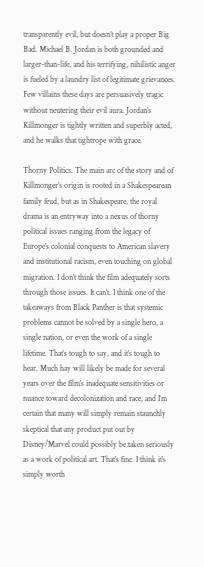transparently evil, but doesn’t play a proper Big Bad. Michael B. Jordan is both grounded and larger-than-life, and his terrifying, nihilistic anger is fueled by a laundry list of legitimate grievances. Few villains these days are persuasively tragic without neutering their evil aura. Jordan’s Killmonger is tightly written and superbly acted, and he walks that tightrope with grace.

Thorny Politics. The main arc of the story and of Killmonger’s origin is rooted in a Shakespearean family feud, but as in Shakespeare, the royal drama is an entryway into a nexus of thorny political issues ranging from the legacy of Europe’s colonial conquests to American slavery and institutional racism, even touching on global migration. I don’t think the film adequately sorts through those issues. It can’t. I think one of the takeaways from Black Panther is that systemic problems cannot be solved by a single hero, a single nation, or even the work of a single lifetime. That’s tough to say, and it’s tough to hear. Much hay will likely be made for several years over the film’s inadequate sensitivities or nuance toward decolonization and race, and I’m certain that many will simply remain staunchly skeptical that any product put out by Disney/Marvel could possibly be taken seriously as a work of political art. That’s fine. I think it’s simply worth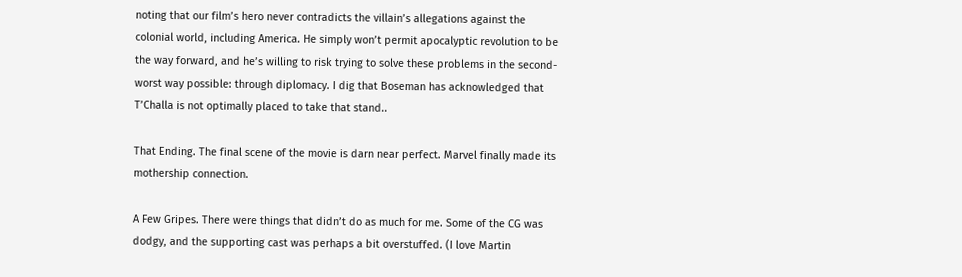noting that our film’s hero never contradicts the villain’s allegations against the colonial world, including America. He simply won’t permit apocalyptic revolution to be the way forward, and he’s willing to risk trying to solve these problems in the second-worst way possible: through diplomacy. I dig that Boseman has acknowledged that T’Challa is not optimally placed to take that stand..

That Ending. The final scene of the movie is darn near perfect. Marvel finally made its mothership connection.

A Few Gripes. There were things that didn’t do as much for me. Some of the CG was dodgy, and the supporting cast was perhaps a bit overstuffed. (I love Martin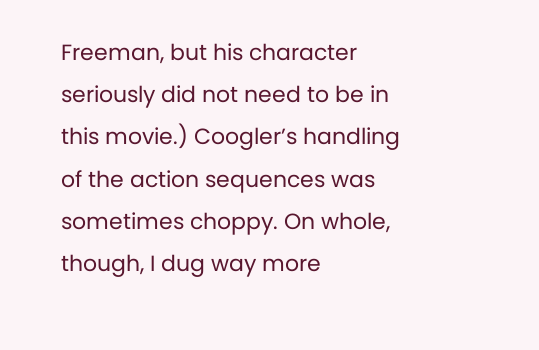Freeman, but his character seriously did not need to be in this movie.) Coogler’s handling of the action sequences was sometimes choppy. On whole, though, I dug way more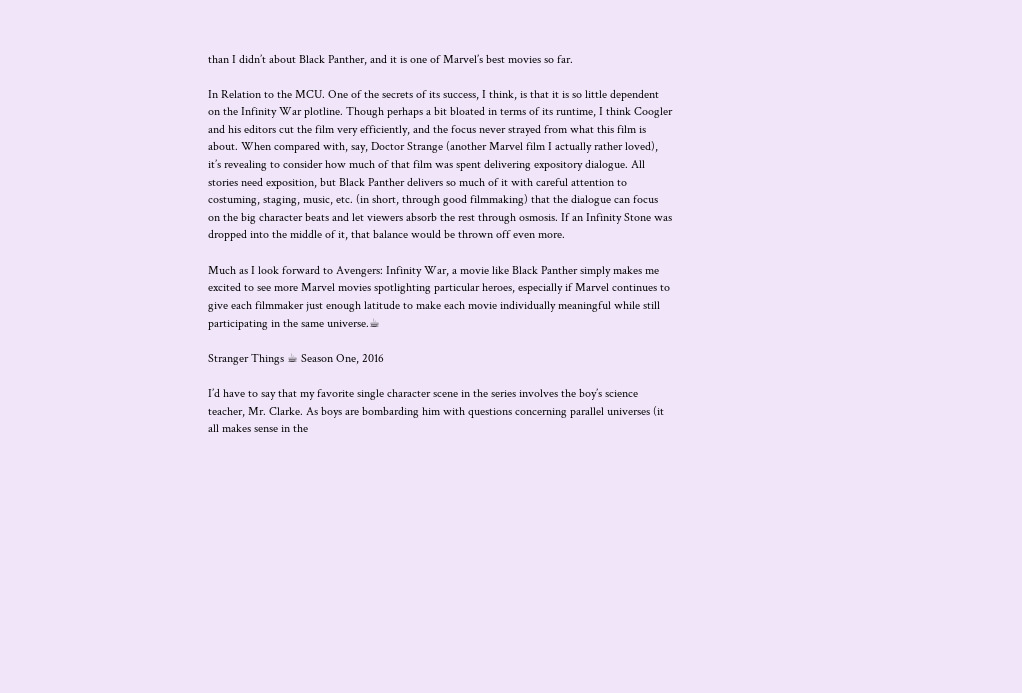than I didn’t about Black Panther, and it is one of Marvel’s best movies so far.

In Relation to the MCU. One of the secrets of its success, I think, is that it is so little dependent on the Infinity War plotline. Though perhaps a bit bloated in terms of its runtime, I think Coogler and his editors cut the film very efficiently, and the focus never strayed from what this film is about. When compared with, say, Doctor Strange (another Marvel film I actually rather loved), it’s revealing to consider how much of that film was spent delivering expository dialogue. All stories need exposition, but Black Panther delivers so much of it with careful attention to costuming, staging, music, etc. (in short, through good filmmaking) that the dialogue can focus on the big character beats and let viewers absorb the rest through osmosis. If an Infinity Stone was dropped into the middle of it, that balance would be thrown off even more.

Much as I look forward to Avengers: Infinity War, a movie like Black Panther simply makes me excited to see more Marvel movies spotlighting particular heroes, especially if Marvel continues to give each filmmaker just enough latitude to make each movie individually meaningful while still participating in the same universe.☕

Stranger Things ☕ Season One, 2016

I’d have to say that my favorite single character scene in the series involves the boy’s science teacher, Mr. Clarke. As boys are bombarding him with questions concerning parallel universes (it all makes sense in the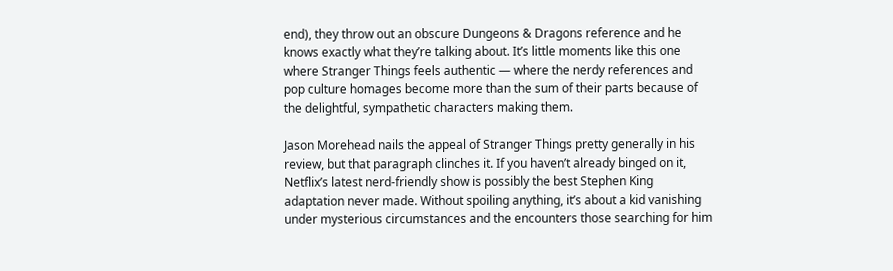end), they throw out an obscure Dungeons & Dragons reference and he knows exactly what they’re talking about. It’s little moments like this one where Stranger Things feels authentic — where the nerdy references and pop culture homages become more than the sum of their parts because of the delightful, sympathetic characters making them.

Jason Morehead nails the appeal of Stranger Things pretty generally in his review, but that paragraph clinches it. If you haven’t already binged on it, Netflix’s latest nerd-friendly show is possibly the best Stephen King adaptation never made. Without spoiling anything, it’s about a kid vanishing under mysterious circumstances and the encounters those searching for him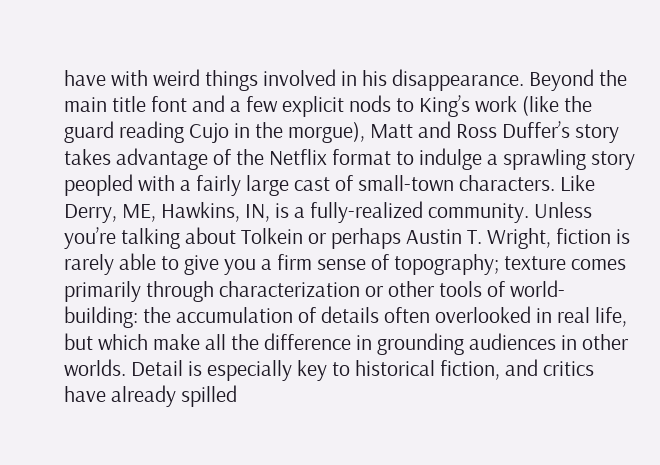have with weird things involved in his disappearance. Beyond the main title font and a few explicit nods to King’s work (like the guard reading Cujo in the morgue), Matt and Ross Duffer’s story takes advantage of the Netflix format to indulge a sprawling story peopled with a fairly large cast of small-town characters. Like Derry, ME, Hawkins, IN, is a fully-realized community. Unless you’re talking about Tolkein or perhaps Austin T. Wright, fiction is rarely able to give you a firm sense of topography; texture comes primarily through characterization or other tools of world-building: the accumulation of details often overlooked in real life, but which make all the difference in grounding audiences in other worlds. Detail is especially key to historical fiction, and critics have already spilled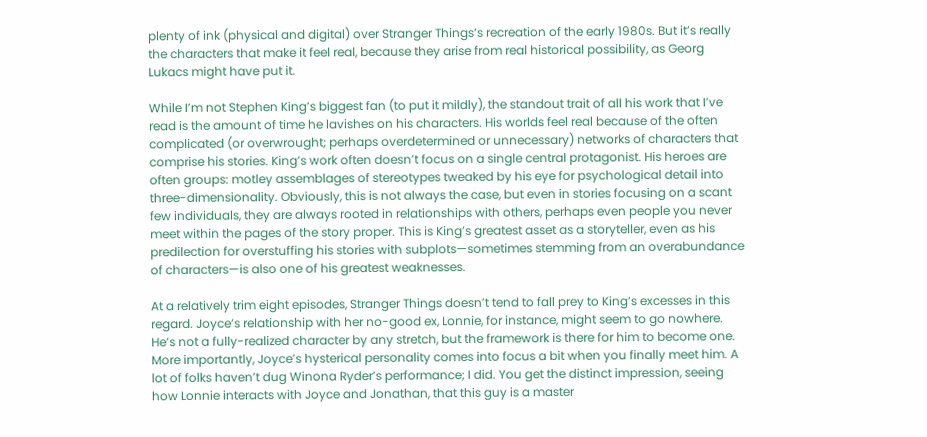plenty of ink (physical and digital) over Stranger Things’s recreation of the early 1980s. But it’s really the characters that make it feel real, because they arise from real historical possibility, as Georg Lukacs might have put it.

While I’m not Stephen King’s biggest fan (to put it mildly), the standout trait of all his work that I’ve read is the amount of time he lavishes on his characters. His worlds feel real because of the often complicated (or overwrought; perhaps overdetermined or unnecessary) networks of characters that comprise his stories. King’s work often doesn’t focus on a single central protagonist. His heroes are often groups: motley assemblages of stereotypes tweaked by his eye for psychological detail into three-dimensionality. Obviously, this is not always the case, but even in stories focusing on a scant few individuals, they are always rooted in relationships with others, perhaps even people you never meet within the pages of the story proper. This is King’s greatest asset as a storyteller, even as his predilection for overstuffing his stories with subplots—sometimes stemming from an overabundance of characters—is also one of his greatest weaknesses.

At a relatively trim eight episodes, Stranger Things doesn’t tend to fall prey to King’s excesses in this regard. Joyce’s relationship with her no-good ex, Lonnie, for instance, might seem to go nowhere. He’s not a fully-realized character by any stretch, but the framework is there for him to become one. More importantly, Joyce’s hysterical personality comes into focus a bit when you finally meet him. A lot of folks haven’t dug Winona Ryder’s performance; I did. You get the distinct impression, seeing how Lonnie interacts with Joyce and Jonathan, that this guy is a master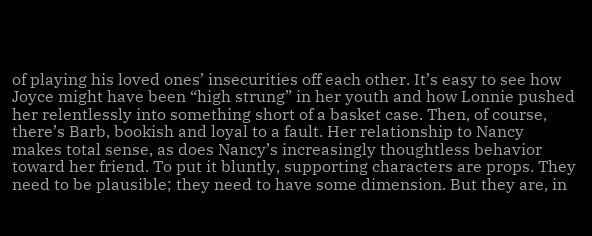of playing his loved ones’ insecurities off each other. It’s easy to see how Joyce might have been “high strung” in her youth and how Lonnie pushed her relentlessly into something short of a basket case. Then, of course, there’s Barb, bookish and loyal to a fault. Her relationship to Nancy makes total sense, as does Nancy’s increasingly thoughtless behavior toward her friend. To put it bluntly, supporting characters are props. They need to be plausible; they need to have some dimension. But they are, in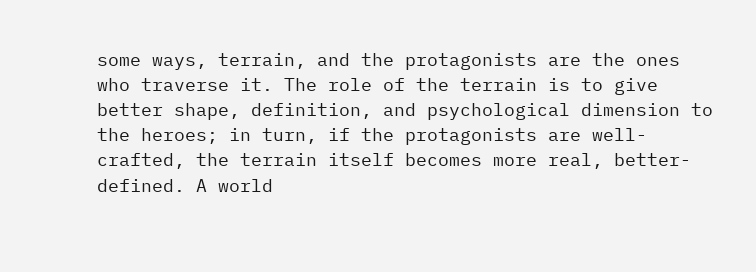some ways, terrain, and the protagonists are the ones who traverse it. The role of the terrain is to give better shape, definition, and psychological dimension to the heroes; in turn, if the protagonists are well-crafted, the terrain itself becomes more real, better-defined. A world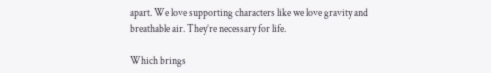apart. We love supporting characters like we love gravity and breathable air. They’re necessary for life.

Which brings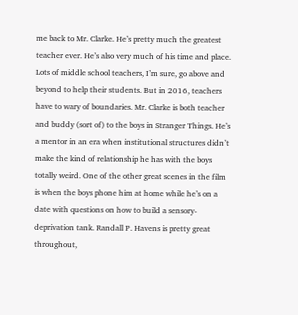me back to Mr. Clarke. He’s pretty much the greatest teacher ever. He’s also very much of his time and place. Lots of middle school teachers, I’m sure, go above and beyond to help their students. But in 2016, teachers have to wary of boundaries. Mr. Clarke is both teacher and buddy (sort of) to the boys in Stranger Things. He’s a mentor in an era when institutional structures didn’t make the kind of relationship he has with the boys totally weird. One of the other great scenes in the film is when the boys phone him at home while he’s on a date with questions on how to build a sensory-deprivation tank. Randall P. Havens is pretty great throughout,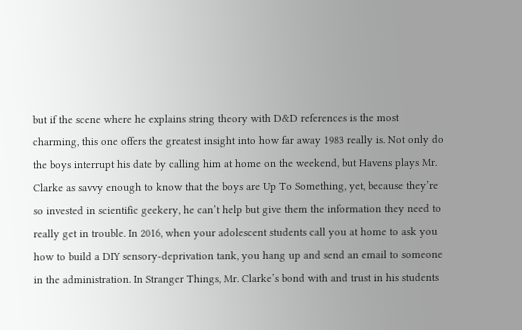but if the scene where he explains string theory with D&D references is the most charming, this one offers the greatest insight into how far away 1983 really is. Not only do the boys interrupt his date by calling him at home on the weekend, but Havens plays Mr. Clarke as savvy enough to know that the boys are Up To Something, yet, because they’re so invested in scientific geekery, he can’t help but give them the information they need to really get in trouble. In 2016, when your adolescent students call you at home to ask you how to build a DIY sensory-deprivation tank, you hang up and send an email to someone in the administration. In Stranger Things, Mr. Clarke’s bond with and trust in his students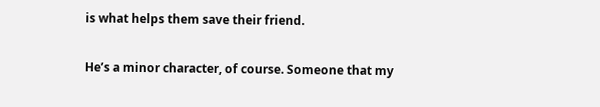is what helps them save their friend.

He’s a minor character, of course. Someone that my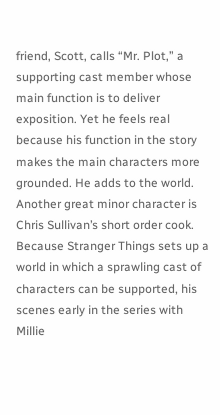friend, Scott, calls “Mr. Plot,” a supporting cast member whose main function is to deliver exposition. Yet he feels real because his function in the story makes the main characters more grounded. He adds to the world. Another great minor character is Chris Sullivan’s short order cook. Because Stranger Things sets up a world in which a sprawling cast of characters can be supported, his scenes early in the series with Millie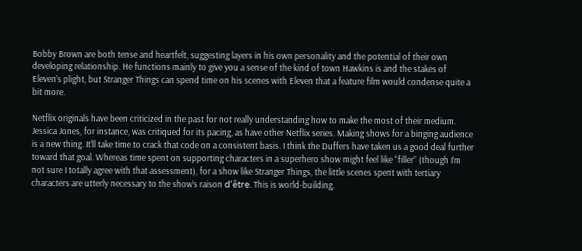Bobby Brown are both tense and heartfelt, suggesting layers in his own personality and the potential of their own developing relationship. He functions mainly to give you a sense of the kind of town Hawkins is and the stakes of Eleven’s plight, but Stranger Things can spend time on his scenes with Eleven that a feature film would condense quite a bit more.

Netflix originals have been criticized in the past for not really understanding how to make the most of their medium. Jessica Jones, for instance, was critiqued for its pacing, as have other Netflix series. Making shows for a binging audience is a new thing. It’ll take time to crack that code on a consistent basis. I think the Duffers have taken us a good deal further toward that goal. Whereas time spent on supporting characters in a superhero show might feel like “filler” (though I’m not sure I totally agree with that assessment), for a show like Stranger Things, the little scenes spent with tertiary characters are utterly necessary to the show’s raison d’être. This is world-building,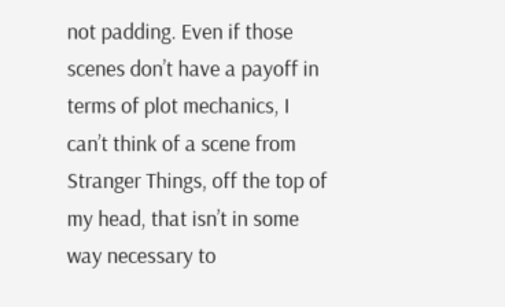not padding. Even if those scenes don’t have a payoff in terms of plot mechanics, I can’t think of a scene from Stranger Things, off the top of my head, that isn’t in some way necessary to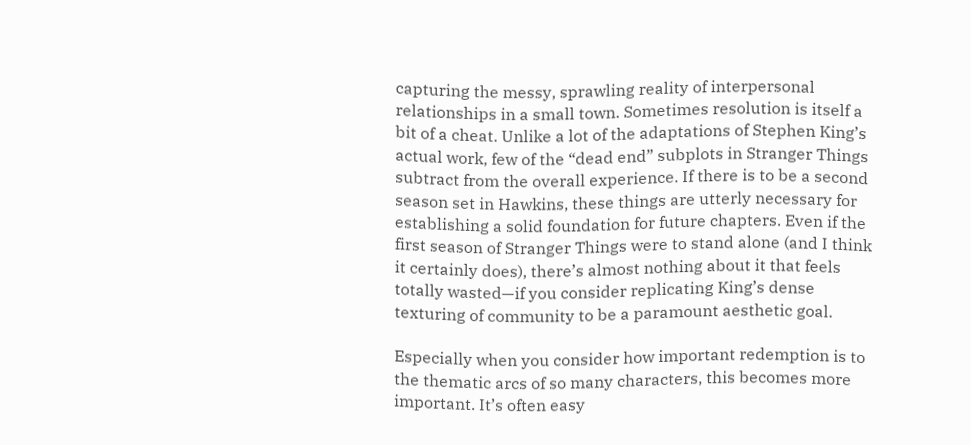capturing the messy, sprawling reality of interpersonal relationships in a small town. Sometimes resolution is itself a bit of a cheat. Unlike a lot of the adaptations of Stephen King’s actual work, few of the “dead end” subplots in Stranger Things subtract from the overall experience. If there is to be a second season set in Hawkins, these things are utterly necessary for establishing a solid foundation for future chapters. Even if the first season of Stranger Things were to stand alone (and I think it certainly does), there’s almost nothing about it that feels totally wasted—if you consider replicating King’s dense texturing of community to be a paramount aesthetic goal.

Especially when you consider how important redemption is to the thematic arcs of so many characters, this becomes more important. It’s often easy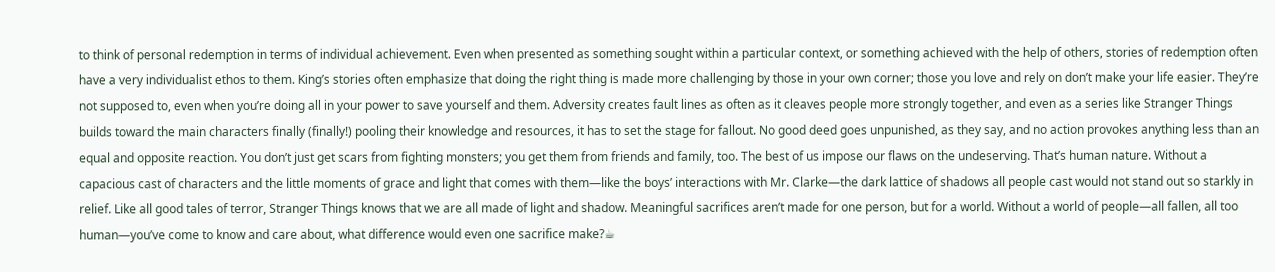to think of personal redemption in terms of individual achievement. Even when presented as something sought within a particular context, or something achieved with the help of others, stories of redemption often have a very individualist ethos to them. King’s stories often emphasize that doing the right thing is made more challenging by those in your own corner; those you love and rely on don’t make your life easier. They’re not supposed to, even when you’re doing all in your power to save yourself and them. Adversity creates fault lines as often as it cleaves people more strongly together, and even as a series like Stranger Things builds toward the main characters finally (finally!) pooling their knowledge and resources, it has to set the stage for fallout. No good deed goes unpunished, as they say, and no action provokes anything less than an equal and opposite reaction. You don’t just get scars from fighting monsters; you get them from friends and family, too. The best of us impose our flaws on the undeserving. That’s human nature. Without a capacious cast of characters and the little moments of grace and light that comes with them—like the boys’ interactions with Mr. Clarke—the dark lattice of shadows all people cast would not stand out so starkly in relief. Like all good tales of terror, Stranger Things knows that we are all made of light and shadow. Meaningful sacrifices aren’t made for one person, but for a world. Without a world of people—all fallen, all too human—you’ve come to know and care about, what difference would even one sacrifice make?☕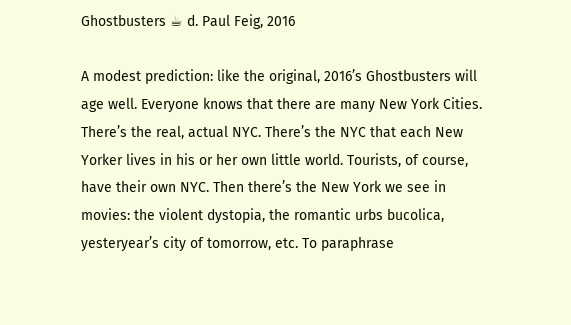Ghostbusters ☕ d. Paul Feig, 2016

A modest prediction: like the original, 2016’s Ghostbusters will age well. Everyone knows that there are many New York Cities. There’s the real, actual NYC. There’s the NYC that each New Yorker lives in his or her own little world. Tourists, of course, have their own NYC. Then there’s the New York we see in movies: the violent dystopia, the romantic urbs bucolica, yesteryear’s city of tomorrow, etc. To paraphrase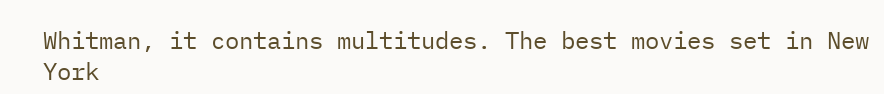Whitman, it contains multitudes. The best movies set in New York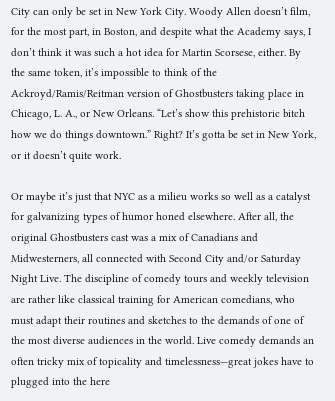City can only be set in New York City. Woody Allen doesn’t film, for the most part, in Boston, and despite what the Academy says, I don’t think it was such a hot idea for Martin Scorsese, either. By the same token, it’s impossible to think of the Ackroyd/Ramis/Reitman version of Ghostbusters taking place in Chicago, L. A., or New Orleans. “Let’s show this prehistoric bitch how we do things downtown.” Right? It’s gotta be set in New York, or it doesn’t quite work.

Or maybe it’s just that NYC as a milieu works so well as a catalyst for galvanizing types of humor honed elsewhere. After all, the original Ghostbusters cast was a mix of Canadians and Midwesterners, all connected with Second City and/or Saturday Night Live. The discipline of comedy tours and weekly television are rather like classical training for American comedians, who must adapt their routines and sketches to the demands of one of the most diverse audiences in the world. Live comedy demands an often tricky mix of topicality and timelessness—great jokes have to plugged into the here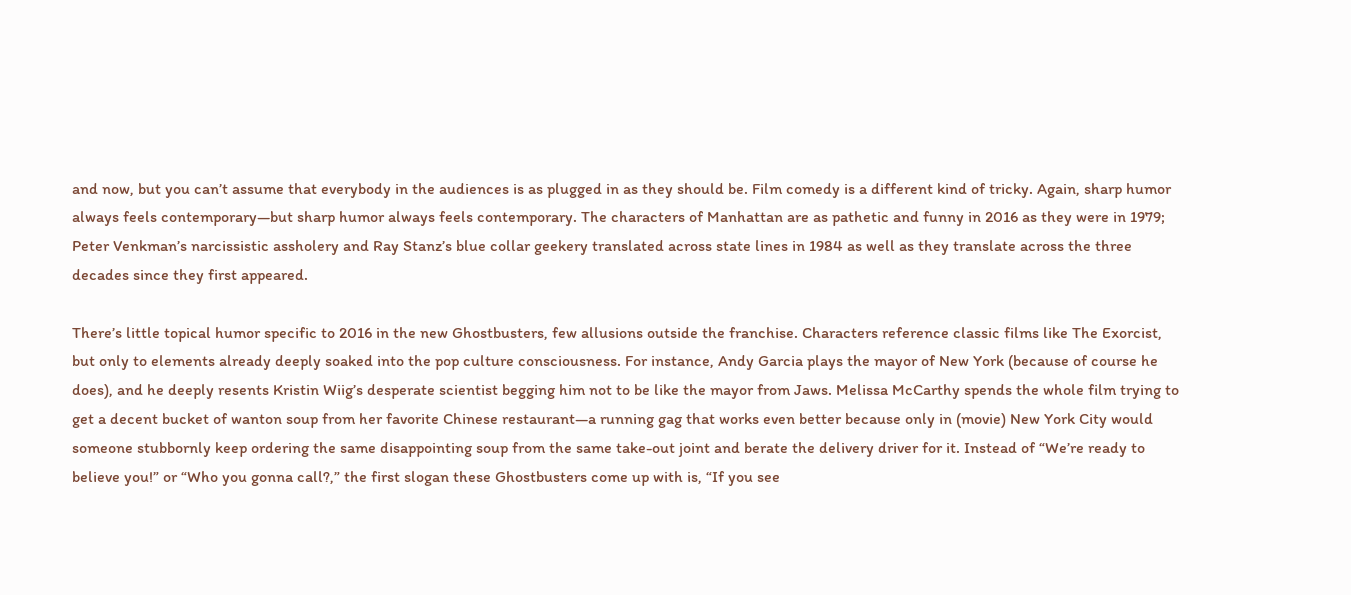and now, but you can’t assume that everybody in the audiences is as plugged in as they should be. Film comedy is a different kind of tricky. Again, sharp humor always feels contemporary—but sharp humor always feels contemporary. The characters of Manhattan are as pathetic and funny in 2016 as they were in 1979; Peter Venkman’s narcissistic assholery and Ray Stanz’s blue collar geekery translated across state lines in 1984 as well as they translate across the three decades since they first appeared.

There’s little topical humor specific to 2016 in the new Ghostbusters, few allusions outside the franchise. Characters reference classic films like The Exorcist, but only to elements already deeply soaked into the pop culture consciousness. For instance, Andy Garcia plays the mayor of New York (because of course he does), and he deeply resents Kristin Wiig’s desperate scientist begging him not to be like the mayor from Jaws. Melissa McCarthy spends the whole film trying to get a decent bucket of wanton soup from her favorite Chinese restaurant—a running gag that works even better because only in (movie) New York City would someone stubbornly keep ordering the same disappointing soup from the same take-out joint and berate the delivery driver for it. Instead of “We’re ready to believe you!” or “Who you gonna call?,” the first slogan these Ghostbusters come up with is, “If you see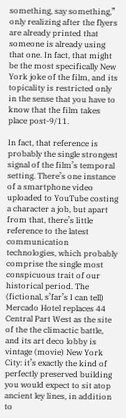something, say something,” only realizing after the flyers are already printed that someone is already using that one. In fact, that might be the most specifically New York joke of the film, and its topicality is restricted only in the sense that you have to know that the film takes place post-9/11.

In fact, that reference is probably the single strongest signal of the film’s temporal setting. There’s one instance of a smartphone video uploaded to YouTube costing a character a job, but apart from that, there’s little reference to the latest communication technologies, which probably comprise the single most conspicuous trait of our historical period. The (fictional, s’far’s I can tell) Mercado Hotel replaces 44 Central Part West as the site of the the climactic battle, and its art deco lobby is vintage (movie) New York City: it’s exactly the kind of perfectly preserved building you would expect to sit atop ancient ley lines, in addition to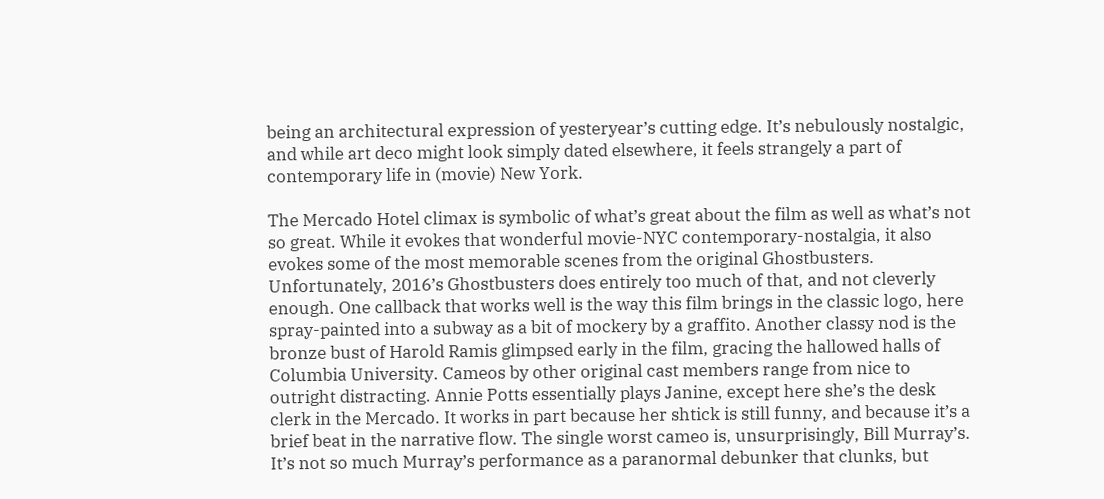being an architectural expression of yesteryear’s cutting edge. It’s nebulously nostalgic, and while art deco might look simply dated elsewhere, it feels strangely a part of contemporary life in (movie) New York.

The Mercado Hotel climax is symbolic of what’s great about the film as well as what’s not so great. While it evokes that wonderful movie-NYC contemporary-nostalgia, it also evokes some of the most memorable scenes from the original Ghostbusters. Unfortunately, 2016’s Ghostbusters does entirely too much of that, and not cleverly enough. One callback that works well is the way this film brings in the classic logo, here spray-painted into a subway as a bit of mockery by a graffito. Another classy nod is the bronze bust of Harold Ramis glimpsed early in the film, gracing the hallowed halls of Columbia University. Cameos by other original cast members range from nice to outright distracting. Annie Potts essentially plays Janine, except here she’s the desk clerk in the Mercado. It works in part because her shtick is still funny, and because it’s a brief beat in the narrative flow. The single worst cameo is, unsurprisingly, Bill Murray’s. It’s not so much Murray’s performance as a paranormal debunker that clunks, but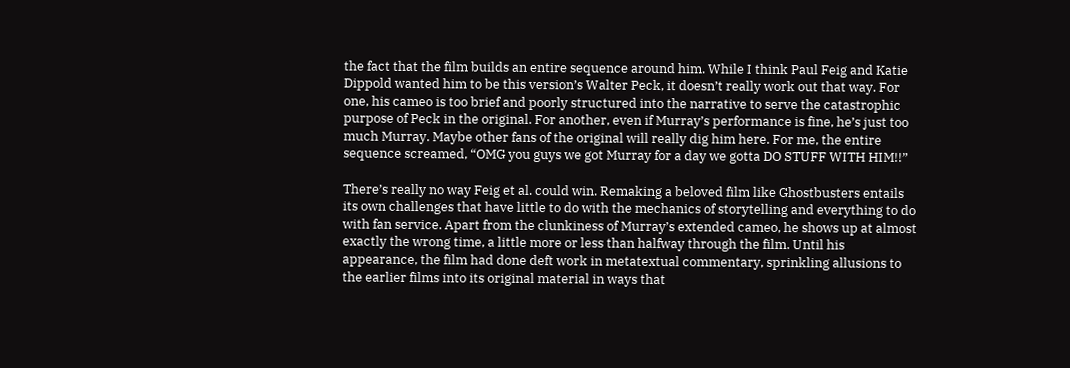the fact that the film builds an entire sequence around him. While I think Paul Feig and Katie Dippold wanted him to be this version’s Walter Peck, it doesn’t really work out that way. For one, his cameo is too brief and poorly structured into the narrative to serve the catastrophic purpose of Peck in the original. For another, even if Murray’s performance is fine, he’s just too much Murray. Maybe other fans of the original will really dig him here. For me, the entire sequence screamed, “OMG you guys we got Murray for a day we gotta DO STUFF WITH HIM!!”

There’s really no way Feig et al. could win. Remaking a beloved film like Ghostbusters entails its own challenges that have little to do with the mechanics of storytelling and everything to do with fan service. Apart from the clunkiness of Murray’s extended cameo, he shows up at almost exactly the wrong time, a little more or less than halfway through the film. Until his appearance, the film had done deft work in metatextual commentary, sprinkling allusions to the earlier films into its original material in ways that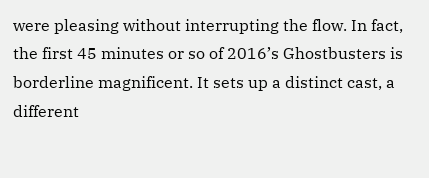were pleasing without interrupting the flow. In fact, the first 45 minutes or so of 2016’s Ghostbusters is borderline magnificent. It sets up a distinct cast, a different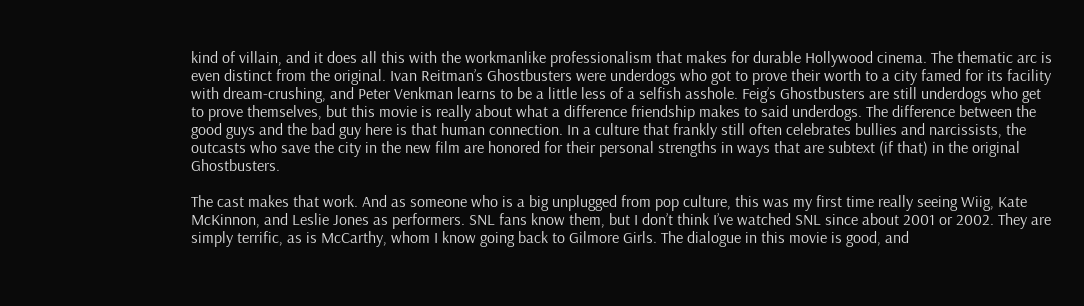kind of villain, and it does all this with the workmanlike professionalism that makes for durable Hollywood cinema. The thematic arc is even distinct from the original. Ivan Reitman’s Ghostbusters were underdogs who got to prove their worth to a city famed for its facility with dream-crushing, and Peter Venkman learns to be a little less of a selfish asshole. Feig’s Ghostbusters are still underdogs who get to prove themselves, but this movie is really about what a difference friendship makes to said underdogs. The difference between the good guys and the bad guy here is that human connection. In a culture that frankly still often celebrates bullies and narcissists, the outcasts who save the city in the new film are honored for their personal strengths in ways that are subtext (if that) in the original Ghostbusters.

The cast makes that work. And as someone who is a big unplugged from pop culture, this was my first time really seeing Wiig, Kate McKinnon, and Leslie Jones as performers. SNL fans know them, but I don’t think I’ve watched SNL since about 2001 or 2002. They are simply terrific, as is McCarthy, whom I know going back to Gilmore Girls. The dialogue in this movie is good, and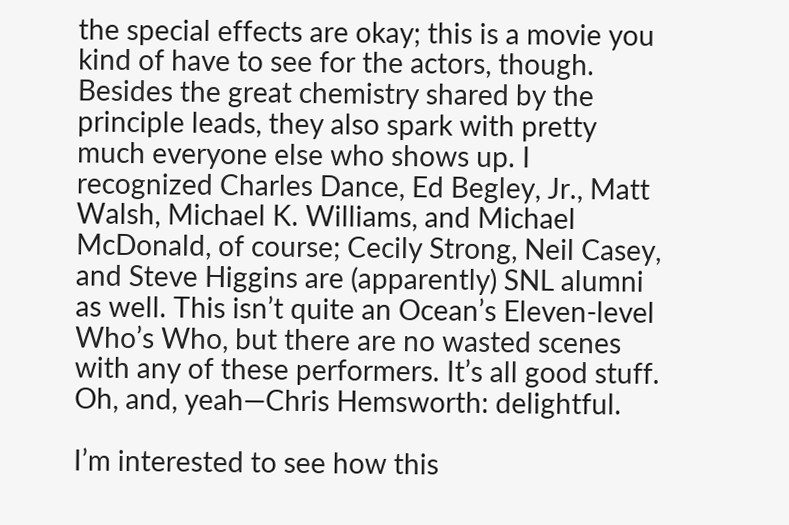the special effects are okay; this is a movie you kind of have to see for the actors, though. Besides the great chemistry shared by the principle leads, they also spark with pretty much everyone else who shows up. I recognized Charles Dance, Ed Begley, Jr., Matt Walsh, Michael K. Williams, and Michael McDonald, of course; Cecily Strong, Neil Casey, and Steve Higgins are (apparently) SNL alumni as well. This isn’t quite an Ocean’s Eleven-level Who’s Who, but there are no wasted scenes with any of these performers. It’s all good stuff. Oh, and, yeah—Chris Hemsworth: delightful.

I’m interested to see how this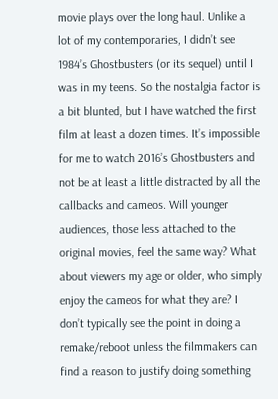movie plays over the long haul. Unlike a lot of my contemporaries, I didn’t see 1984’s Ghostbusters (or its sequel) until I was in my teens. So the nostalgia factor is a bit blunted, but I have watched the first film at least a dozen times. It’s impossible for me to watch 2016’s Ghostbusters and not be at least a little distracted by all the callbacks and cameos. Will younger audiences, those less attached to the original movies, feel the same way? What about viewers my age or older, who simply enjoy the cameos for what they are? I don’t typically see the point in doing a remake/reboot unless the filmmakers can find a reason to justify doing something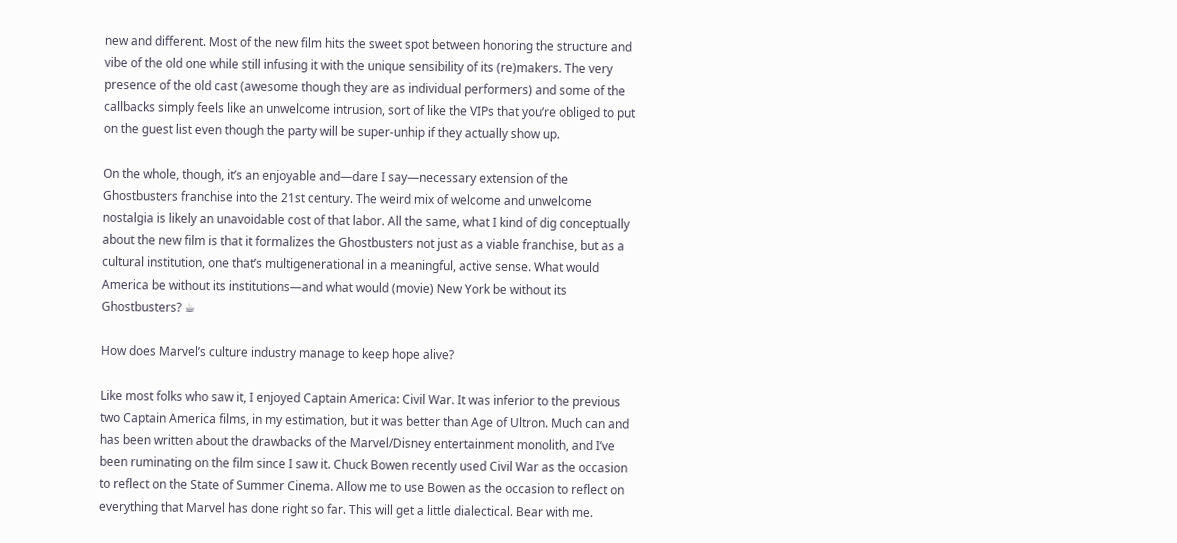new and different. Most of the new film hits the sweet spot between honoring the structure and vibe of the old one while still infusing it with the unique sensibility of its (re)makers. The very presence of the old cast (awesome though they are as individual performers) and some of the callbacks simply feels like an unwelcome intrusion, sort of like the VIPs that you’re obliged to put on the guest list even though the party will be super-unhip if they actually show up.

On the whole, though, it’s an enjoyable and—dare I say—necessary extension of the Ghostbusters franchise into the 21st century. The weird mix of welcome and unwelcome nostalgia is likely an unavoidable cost of that labor. All the same, what I kind of dig conceptually about the new film is that it formalizes the Ghostbusters not just as a viable franchise, but as a cultural institution, one that’s multigenerational in a meaningful, active sense. What would America be without its institutions—and what would (movie) New York be without its Ghostbusters? ☕

How does Marvel’s culture industry manage to keep hope alive?

Like most folks who saw it, I enjoyed Captain America: Civil War. It was inferior to the previous two Captain America films, in my estimation, but it was better than Age of Ultron. Much can and has been written about the drawbacks of the Marvel/Disney entertainment monolith, and I’ve been ruminating on the film since I saw it. Chuck Bowen recently used Civil War as the occasion to reflect on the State of Summer Cinema. Allow me to use Bowen as the occasion to reflect on everything that Marvel has done right so far. This will get a little dialectical. Bear with me.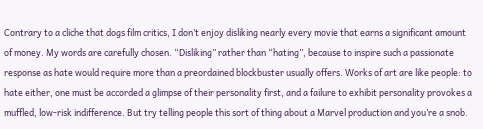Contrary to a cliche that dogs film critics, I don’t enjoy disliking nearly every movie that earns a significant amount of money. My words are carefully chosen. “Disliking” rather than “hating”, because to inspire such a passionate response as hate would require more than a preordained blockbuster usually offers. Works of art are like people: to hate either, one must be accorded a glimpse of their personality first, and a failure to exhibit personality provokes a muffled, low-risk indifference. But try telling people this sort of thing about a Marvel production and you’re a snob.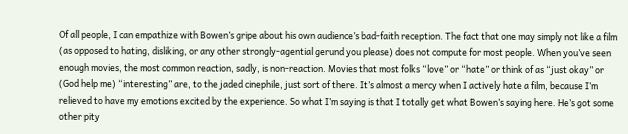Of all people, I can empathize with Bowen’s gripe about his own audience’s bad-faith reception. The fact that one may simply not like a film (as opposed to hating, disliking, or any other strongly-agential gerund you please) does not compute for most people. When you’ve seen enough movies, the most common reaction, sadly, is non-reaction. Movies that most folks “love” or “hate” or think of as “just okay” or (God help me) “interesting” are, to the jaded cinephile, just sort of there. It’s almost a mercy when I actively hate a film, because I’m relieved to have my emotions excited by the experience. So what I’m saying is that I totally get what Bowen’s saying here. He’s got some other pity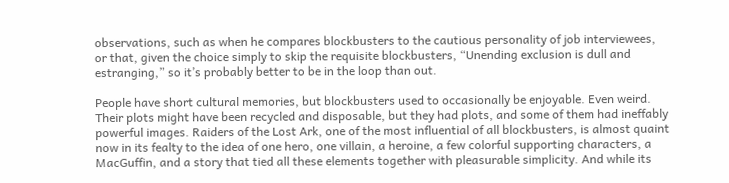observations, such as when he compares blockbusters to the cautious personality of job interviewees, or that, given the choice simply to skip the requisite blockbusters, “Unending exclusion is dull and estranging,” so it’s probably better to be in the loop than out.

People have short cultural memories, but blockbusters used to occasionally be enjoyable. Even weird. Their plots might have been recycled and disposable, but they had plots, and some of them had ineffably powerful images. Raiders of the Lost Ark, one of the most influential of all blockbusters, is almost quaint now in its fealty to the idea of one hero, one villain, a heroine, a few colorful supporting characters, a MacGuffin, and a story that tied all these elements together with pleasurable simplicity. And while its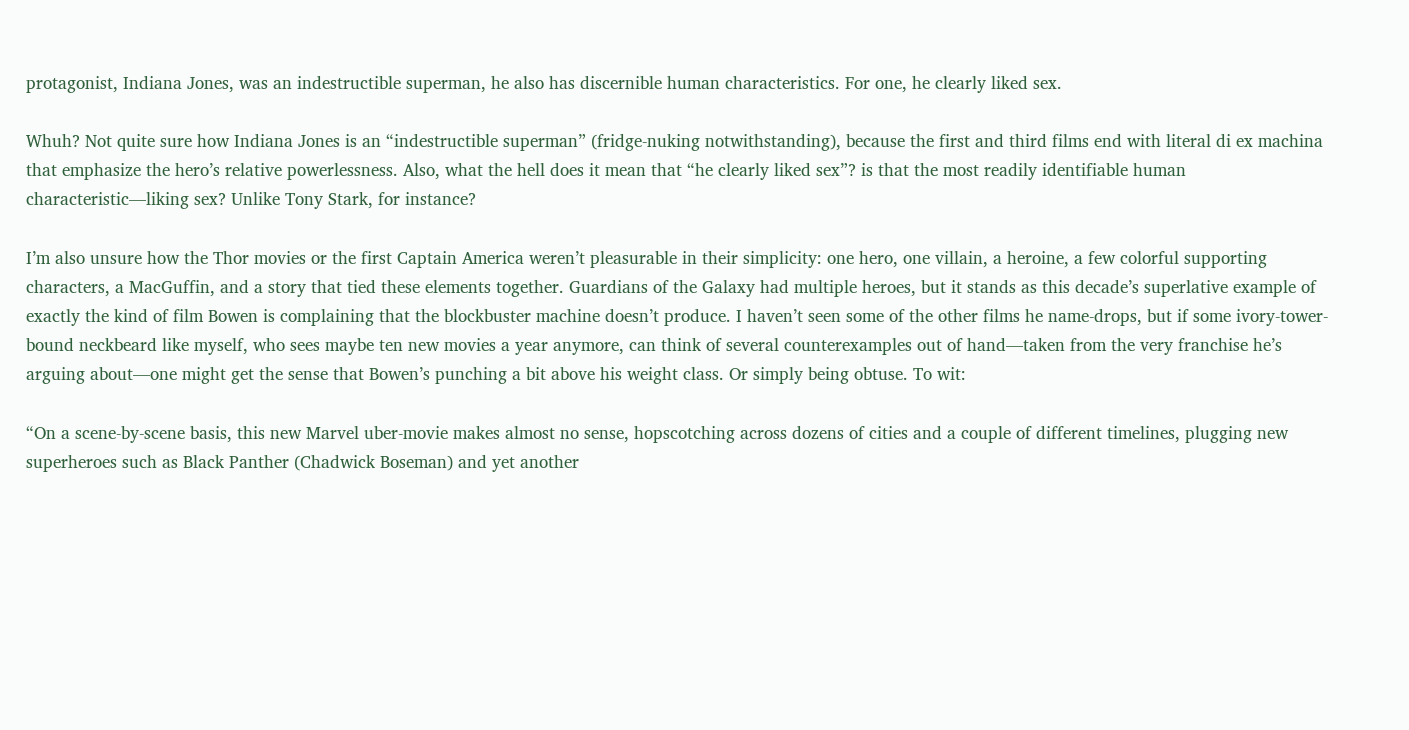protagonist, Indiana Jones, was an indestructible superman, he also has discernible human characteristics. For one, he clearly liked sex.

Whuh? Not quite sure how Indiana Jones is an “indestructible superman” (fridge-nuking notwithstanding), because the first and third films end with literal di ex machina that emphasize the hero’s relative powerlessness. Also, what the hell does it mean that “he clearly liked sex”? is that the most readily identifiable human characteristic—liking sex? Unlike Tony Stark, for instance?

I’m also unsure how the Thor movies or the first Captain America weren’t pleasurable in their simplicity: one hero, one villain, a heroine, a few colorful supporting characters, a MacGuffin, and a story that tied these elements together. Guardians of the Galaxy had multiple heroes, but it stands as this decade’s superlative example of exactly the kind of film Bowen is complaining that the blockbuster machine doesn’t produce. I haven’t seen some of the other films he name-drops, but if some ivory-tower-bound neckbeard like myself, who sees maybe ten new movies a year anymore, can think of several counterexamples out of hand—taken from the very franchise he’s arguing about—one might get the sense that Bowen’s punching a bit above his weight class. Or simply being obtuse. To wit:

“On a scene-by-scene basis, this new Marvel uber-movie makes almost no sense, hopscotching across dozens of cities and a couple of different timelines, plugging new superheroes such as Black Panther (Chadwick Boseman) and yet another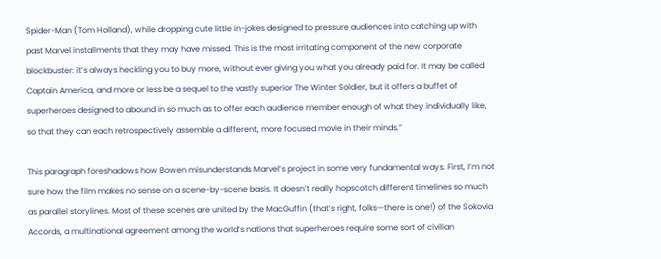Spider-Man (Tom Holland), while dropping cute little in-jokes designed to pressure audiences into catching up with past Marvel installments that they may have missed. This is the most irritating component of the new corporate blockbuster: it’s always heckling you to buy more, without ever giving you what you already paid for. It may be called Captain America, and more or less be a sequel to the vastly superior The Winter Soldier, but it offers a buffet of superheroes designed to abound in so much as to offer each audience member enough of what they individually like, so that they can each retrospectively assemble a different, more focused movie in their minds.”

This paragraph foreshadows how Bowen misunderstands Marvel’s project in some very fundamental ways. First, I’m not sure how the film makes no sense on a scene-by-scene basis. It doesn’t really hopscotch different timelines so much as parallel storylines. Most of these scenes are united by the MacGuffin (that’s right, folks—there is one!) of the Sokovia Accords, a multinational agreement among the world’s nations that superheroes require some sort of civilian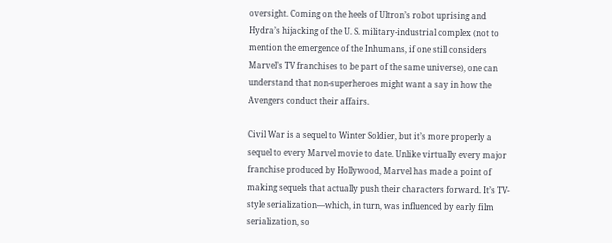oversight. Coming on the heels of Ultron’s robot uprising and Hydra’s hijacking of the U. S. military-industrial complex (not to mention the emergence of the Inhumans, if one still considers Marvel’s TV franchises to be part of the same universe), one can understand that non-superheroes might want a say in how the Avengers conduct their affairs.

Civil War is a sequel to Winter Soldier, but it’s more properly a sequel to every Marvel movie to date. Unlike virtually every major franchise produced by Hollywood, Marvel has made a point of making sequels that actually push their characters forward. It’s TV-style serialization—which, in turn, was influenced by early film serialization, so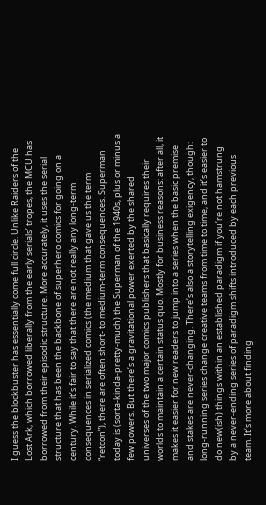I guess the blockbuster has essentially come full circle. Unlike Raiders of the Lost Ark, which borrowed liberally from the early serials’ tropes, the MCU has borrowed from their episodic structure. More accurately, it uses the serial structure that has been the backbone of superhero comics for going on a century. While it’s fair to say that there are not really any long-term consequences in serialized comics (the medium that gave us the term “retcon”), there are often short- to medium-term consequences. Superman today is (sorta-kinda-pretty-much) the Superman of the 1940s, plus or minus a few powers. But there’s a gravitational power exerted by the shared universes of the two major comics publishers that basically requires their worlds to maintain a certain status quo. Mostly for business reasons: after all, it makes it easier for new readers to jump into a series when the basic premise and stakes are never-changing. There’s also a storytelling exigency, though: long-running series change creative teams from time to time, and it’s easier to do new(ish) things within an established paradigm if you’re not hamstrung by a never-ending series of paradigm shifts introduced by each previous team. It’s more about finding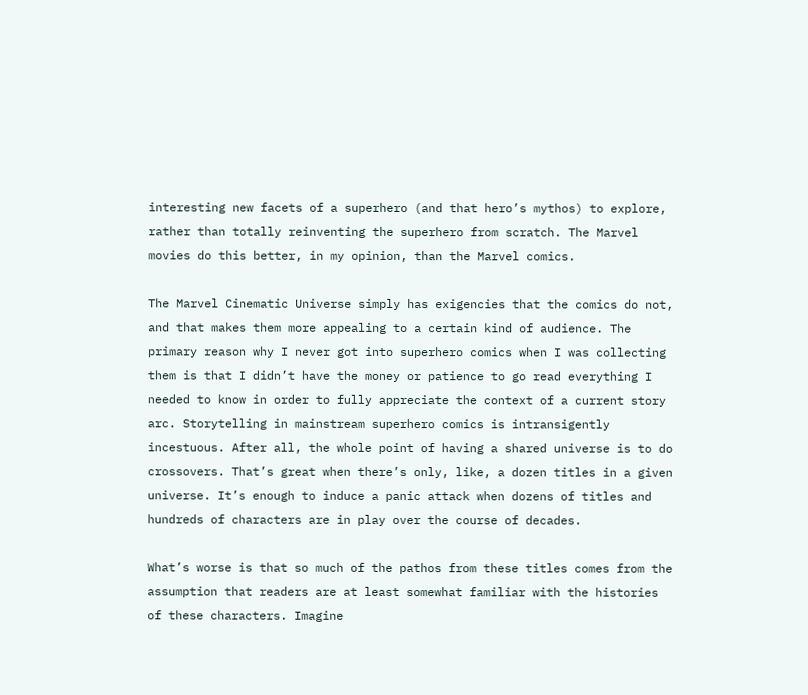interesting new facets of a superhero (and that hero’s mythos) to explore, rather than totally reinventing the superhero from scratch. The Marvel movies do this better, in my opinion, than the Marvel comics.

The Marvel Cinematic Universe simply has exigencies that the comics do not, and that makes them more appealing to a certain kind of audience. The primary reason why I never got into superhero comics when I was collecting them is that I didn’t have the money or patience to go read everything I needed to know in order to fully appreciate the context of a current story arc. Storytelling in mainstream superhero comics is intransigently incestuous. After all, the whole point of having a shared universe is to do crossovers. That’s great when there’s only, like, a dozen titles in a given universe. It’s enough to induce a panic attack when dozens of titles and hundreds of characters are in play over the course of decades.

What’s worse is that so much of the pathos from these titles comes from the assumption that readers are at least somewhat familiar with the histories of these characters. Imagine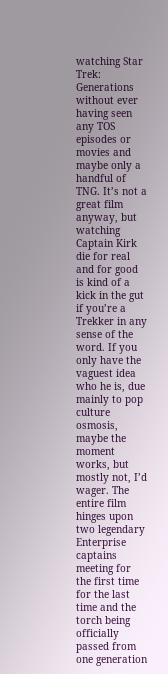watching Star Trek: Generations without ever having seen any TOS episodes or movies and maybe only a handful of TNG. It’s not a great film anyway, but watching Captain Kirk die for real and for good is kind of a kick in the gut if you’re a Trekker in any sense of the word. If you only have the vaguest idea who he is, due mainly to pop culture osmosis, maybe the moment works, but mostly not, I’d wager. The entire film hinges upon two legendary Enterprise captains meeting for the first time for the last time and the torch being officially passed from one generation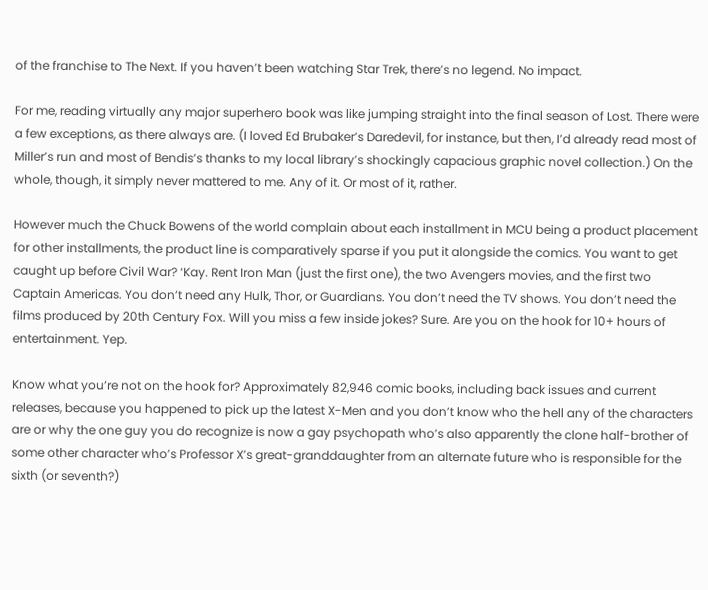of the franchise to The Next. If you haven’t been watching Star Trek, there’s no legend. No impact.

For me, reading virtually any major superhero book was like jumping straight into the final season of Lost. There were a few exceptions, as there always are. (I loved Ed Brubaker’s Daredevil, for instance, but then, I’d already read most of Miller’s run and most of Bendis’s thanks to my local library’s shockingly capacious graphic novel collection.) On the whole, though, it simply never mattered to me. Any of it. Or most of it, rather.

However much the Chuck Bowens of the world complain about each installment in MCU being a product placement for other installments, the product line is comparatively sparse if you put it alongside the comics. You want to get caught up before Civil War? ‘Kay. Rent Iron Man (just the first one), the two Avengers movies, and the first two Captain Americas. You don’t need any Hulk, Thor, or Guardians. You don’t need the TV shows. You don’t need the films produced by 20th Century Fox. Will you miss a few inside jokes? Sure. Are you on the hook for 10+ hours of entertainment. Yep.

Know what you’re not on the hook for? Approximately 82,946 comic books, including back issues and current releases, because you happened to pick up the latest X-Men and you don’t know who the hell any of the characters are or why the one guy you do recognize is now a gay psychopath who’s also apparently the clone half-brother of some other character who’s Professor X’s great-granddaughter from an alternate future who is responsible for the sixth (or seventh?)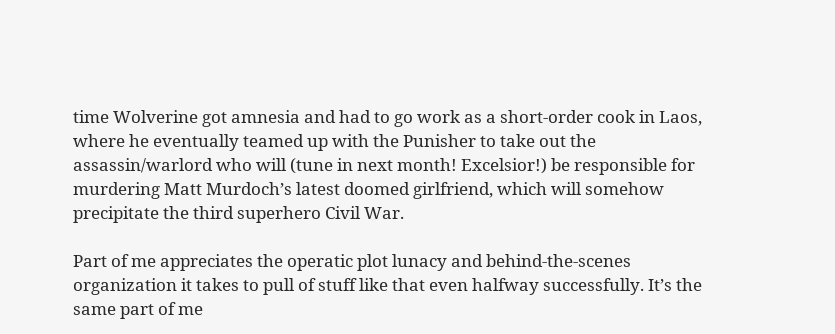time Wolverine got amnesia and had to go work as a short-order cook in Laos, where he eventually teamed up with the Punisher to take out the assassin/warlord who will (tune in next month! Excelsior!) be responsible for murdering Matt Murdoch’s latest doomed girlfriend, which will somehow precipitate the third superhero Civil War.

Part of me appreciates the operatic plot lunacy and behind-the-scenes organization it takes to pull of stuff like that even halfway successfully. It’s the same part of me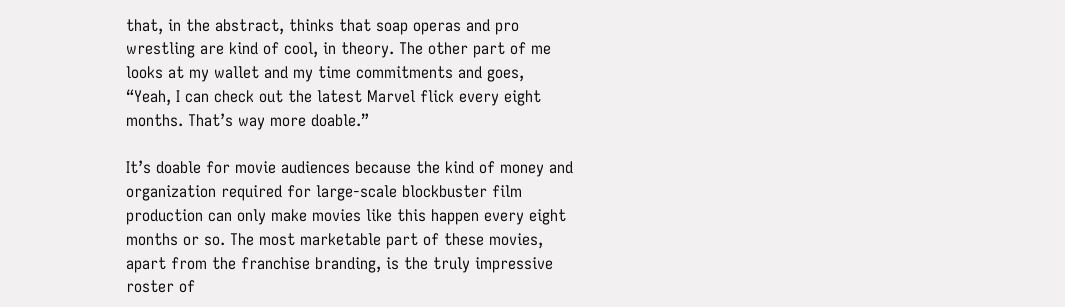that, in the abstract, thinks that soap operas and pro wrestling are kind of cool, in theory. The other part of me looks at my wallet and my time commitments and goes, “Yeah, I can check out the latest Marvel flick every eight months. That’s way more doable.”

It’s doable for movie audiences because the kind of money and organization required for large-scale blockbuster film production can only make movies like this happen every eight months or so. The most marketable part of these movies, apart from the franchise branding, is the truly impressive roster of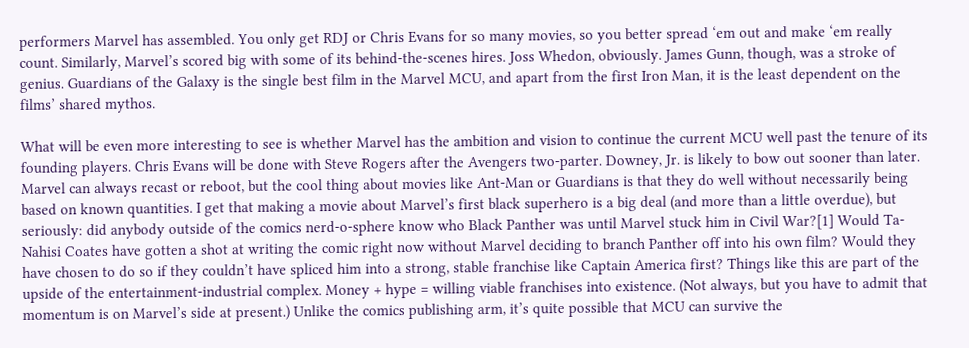performers Marvel has assembled. You only get RDJ or Chris Evans for so many movies, so you better spread ‘em out and make ‘em really count. Similarly, Marvel’s scored big with some of its behind-the-scenes hires. Joss Whedon, obviously. James Gunn, though, was a stroke of genius. Guardians of the Galaxy is the single best film in the Marvel MCU, and apart from the first Iron Man, it is the least dependent on the films’ shared mythos.

What will be even more interesting to see is whether Marvel has the ambition and vision to continue the current MCU well past the tenure of its founding players. Chris Evans will be done with Steve Rogers after the Avengers two-parter. Downey, Jr. is likely to bow out sooner than later. Marvel can always recast or reboot, but the cool thing about movies like Ant-Man or Guardians is that they do well without necessarily being based on known quantities. I get that making a movie about Marvel’s first black superhero is a big deal (and more than a little overdue), but seriously: did anybody outside of the comics nerd-o-sphere know who Black Panther was until Marvel stuck him in Civil War?[1] Would Ta-Nahisi Coates have gotten a shot at writing the comic right now without Marvel deciding to branch Panther off into his own film? Would they have chosen to do so if they couldn’t have spliced him into a strong, stable franchise like Captain America first? Things like this are part of the upside of the entertainment-industrial complex. Money + hype = willing viable franchises into existence. (Not always, but you have to admit that momentum is on Marvel’s side at present.) Unlike the comics publishing arm, it’s quite possible that MCU can survive the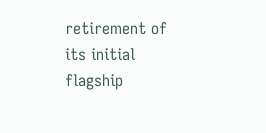retirement of its initial flagship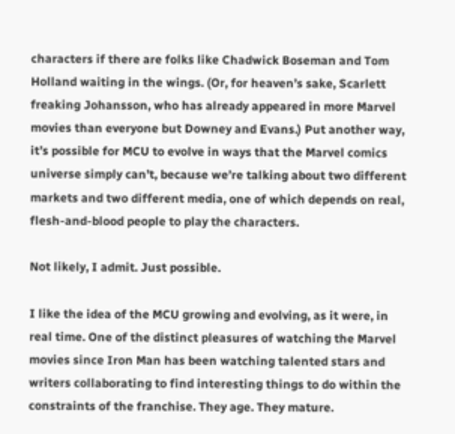characters if there are folks like Chadwick Boseman and Tom Holland waiting in the wings. (Or, for heaven’s sake, Scarlett freaking Johansson, who has already appeared in more Marvel movies than everyone but Downey and Evans.) Put another way, it’s possible for MCU to evolve in ways that the Marvel comics universe simply can’t, because we’re talking about two different markets and two different media, one of which depends on real, flesh-and-blood people to play the characters.

Not likely, I admit. Just possible.

I like the idea of the MCU growing and evolving, as it were, in real time. One of the distinct pleasures of watching the Marvel movies since Iron Man has been watching talented stars and writers collaborating to find interesting things to do within the constraints of the franchise. They age. They mature.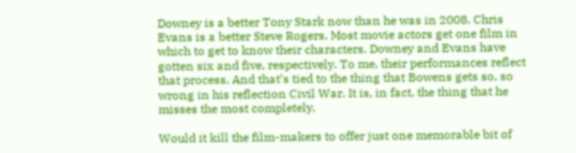Downey is a better Tony Stark now than he was in 2008. Chris Evans is a better Steve Rogers. Most movie actors get one film in which to get to know their characters. Downey and Evans have gotten six and five, respectively. To me, their performances reflect that process. And that’s tied to the thing that Bowens gets so, so wrong in his reflection Civil War. It is, in fact, the thing that he misses the most completely.

Would it kill the film-makers to offer just one memorable bit of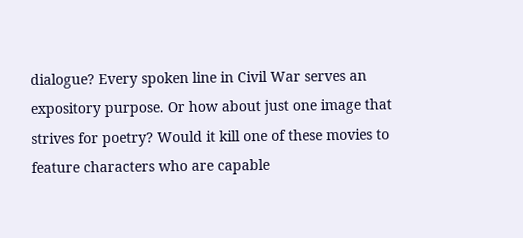dialogue? Every spoken line in Civil War serves an expository purpose. Or how about just one image that strives for poetry? Would it kill one of these movies to feature characters who are capable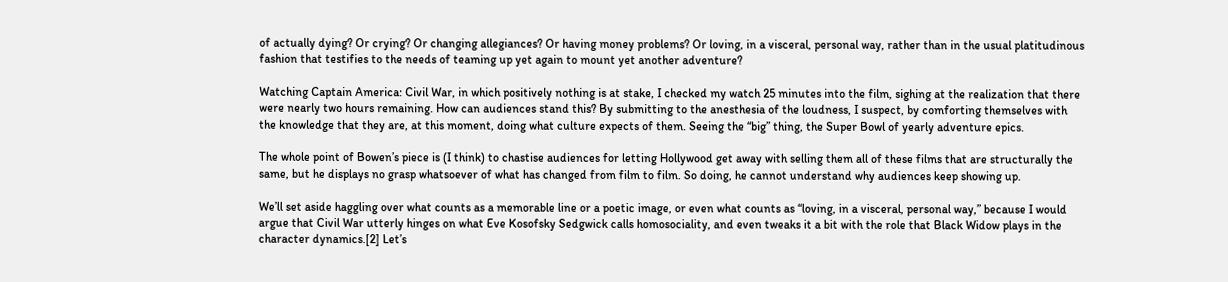of actually dying? Or crying? Or changing allegiances? Or having money problems? Or loving, in a visceral, personal way, rather than in the usual platitudinous fashion that testifies to the needs of teaming up yet again to mount yet another adventure?

Watching Captain America: Civil War, in which positively nothing is at stake, I checked my watch 25 minutes into the film, sighing at the realization that there were nearly two hours remaining. How can audiences stand this? By submitting to the anesthesia of the loudness, I suspect, by comforting themselves with the knowledge that they are, at this moment, doing what culture expects of them. Seeing the “big” thing, the Super Bowl of yearly adventure epics.

The whole point of Bowen’s piece is (I think) to chastise audiences for letting Hollywood get away with selling them all of these films that are structurally the same, but he displays no grasp whatsoever of what has changed from film to film. So doing, he cannot understand why audiences keep showing up.

We’ll set aside haggling over what counts as a memorable line or a poetic image, or even what counts as “loving, in a visceral, personal way,” because I would argue that Civil War utterly hinges on what Eve Kosofsky Sedgwick calls homosociality, and even tweaks it a bit with the role that Black Widow plays in the character dynamics.[2] Let’s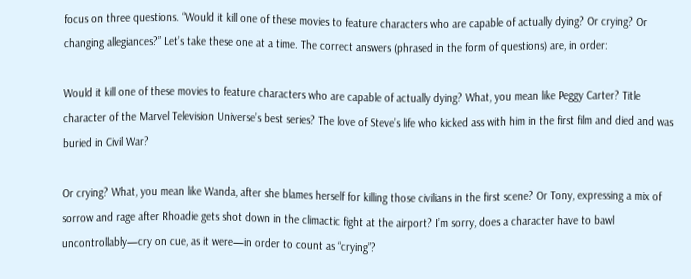focus on three questions. “Would it kill one of these movies to feature characters who are capable of actually dying? Or crying? Or changing allegiances?” Let’s take these one at a time. The correct answers (phrased in the form of questions) are, in order:

Would it kill one of these movies to feature characters who are capable of actually dying? What, you mean like Peggy Carter? Title character of the Marvel Television Universe’s best series? The love of Steve’s life who kicked ass with him in the first film and died and was buried in Civil War?

Or crying? What, you mean like Wanda, after she blames herself for killing those civilians in the first scene? Or Tony, expressing a mix of sorrow and rage after Rhoadie gets shot down in the climactic fight at the airport? I’m sorry, does a character have to bawl uncontrollably—cry on cue, as it were—in order to count as “crying”?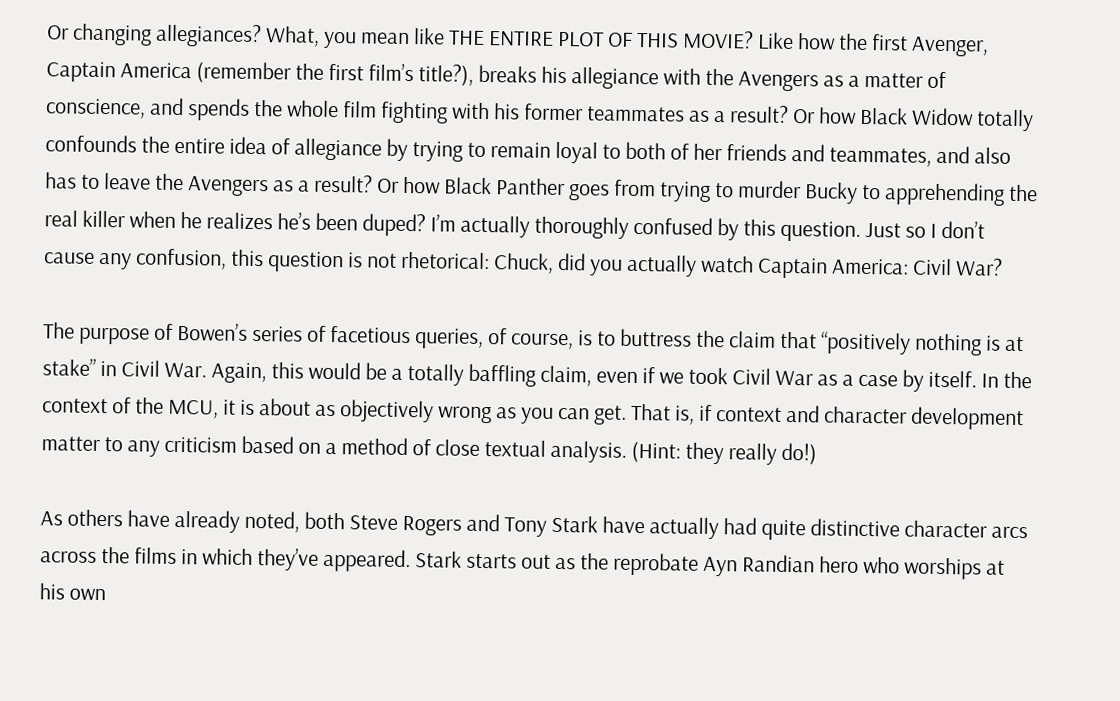Or changing allegiances? What, you mean like THE ENTIRE PLOT OF THIS MOVIE? Like how the first Avenger, Captain America (remember the first film’s title?), breaks his allegiance with the Avengers as a matter of conscience, and spends the whole film fighting with his former teammates as a result? Or how Black Widow totally confounds the entire idea of allegiance by trying to remain loyal to both of her friends and teammates, and also has to leave the Avengers as a result? Or how Black Panther goes from trying to murder Bucky to apprehending the real killer when he realizes he’s been duped? I’m actually thoroughly confused by this question. Just so I don’t cause any confusion, this question is not rhetorical: Chuck, did you actually watch Captain America: Civil War?

The purpose of Bowen’s series of facetious queries, of course, is to buttress the claim that “positively nothing is at stake” in Civil War. Again, this would be a totally baffling claim, even if we took Civil War as a case by itself. In the context of the MCU, it is about as objectively wrong as you can get. That is, if context and character development matter to any criticism based on a method of close textual analysis. (Hint: they really do!)

As others have already noted, both Steve Rogers and Tony Stark have actually had quite distinctive character arcs across the films in which they’ve appeared. Stark starts out as the reprobate Ayn Randian hero who worships at his own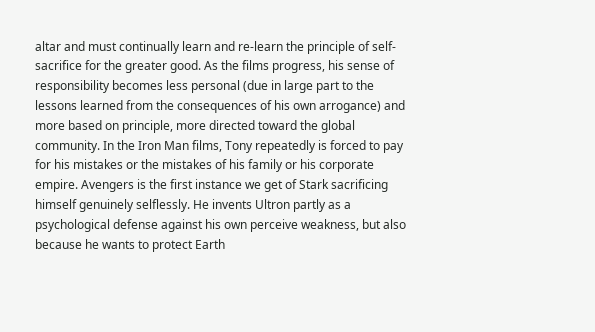altar and must continually learn and re-learn the principle of self-sacrifice for the greater good. As the films progress, his sense of responsibility becomes less personal (due in large part to the lessons learned from the consequences of his own arrogance) and more based on principle, more directed toward the global community. In the Iron Man films, Tony repeatedly is forced to pay for his mistakes or the mistakes of his family or his corporate empire. Avengers is the first instance we get of Stark sacrificing himself genuinely selflessly. He invents Ultron partly as a psychological defense against his own perceive weakness, but also because he wants to protect Earth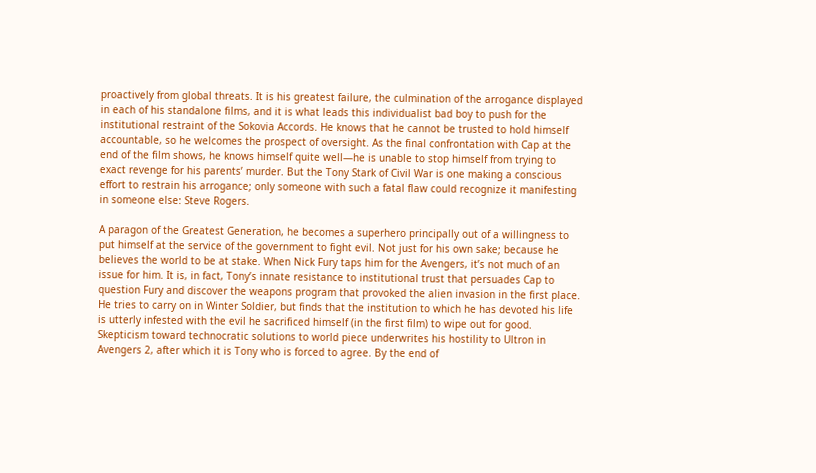proactively from global threats. It is his greatest failure, the culmination of the arrogance displayed in each of his standalone films, and it is what leads this individualist bad boy to push for the institutional restraint of the Sokovia Accords. He knows that he cannot be trusted to hold himself accountable, so he welcomes the prospect of oversight. As the final confrontation with Cap at the end of the film shows, he knows himself quite well—he is unable to stop himself from trying to exact revenge for his parents’ murder. But the Tony Stark of Civil War is one making a conscious effort to restrain his arrogance; only someone with such a fatal flaw could recognize it manifesting in someone else: Steve Rogers.

A paragon of the Greatest Generation, he becomes a superhero principally out of a willingness to put himself at the service of the government to fight evil. Not just for his own sake; because he believes the world to be at stake. When Nick Fury taps him for the Avengers, it’s not much of an issue for him. It is, in fact, Tony’s innate resistance to institutional trust that persuades Cap to question Fury and discover the weapons program that provoked the alien invasion in the first place. He tries to carry on in Winter Soldier, but finds that the institution to which he has devoted his life is utterly infested with the evil he sacrificed himself (in the first film) to wipe out for good. Skepticism toward technocratic solutions to world piece underwrites his hostility to Ultron in Avengers 2, after which it is Tony who is forced to agree. By the end of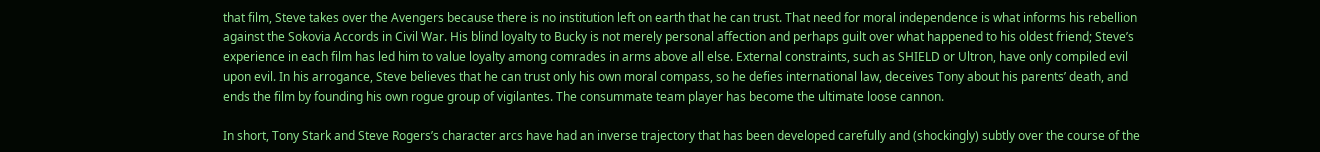that film, Steve takes over the Avengers because there is no institution left on earth that he can trust. That need for moral independence is what informs his rebellion against the Sokovia Accords in Civil War. His blind loyalty to Bucky is not merely personal affection and perhaps guilt over what happened to his oldest friend; Steve’s experience in each film has led him to value loyalty among comrades in arms above all else. External constraints, such as SHIELD or Ultron, have only compiled evil upon evil. In his arrogance, Steve believes that he can trust only his own moral compass, so he defies international law, deceives Tony about his parents’ death, and ends the film by founding his own rogue group of vigilantes. The consummate team player has become the ultimate loose cannon.

In short, Tony Stark and Steve Rogers’s character arcs have had an inverse trajectory that has been developed carefully and (shockingly) subtly over the course of the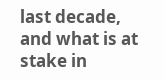last decade, and what is at stake in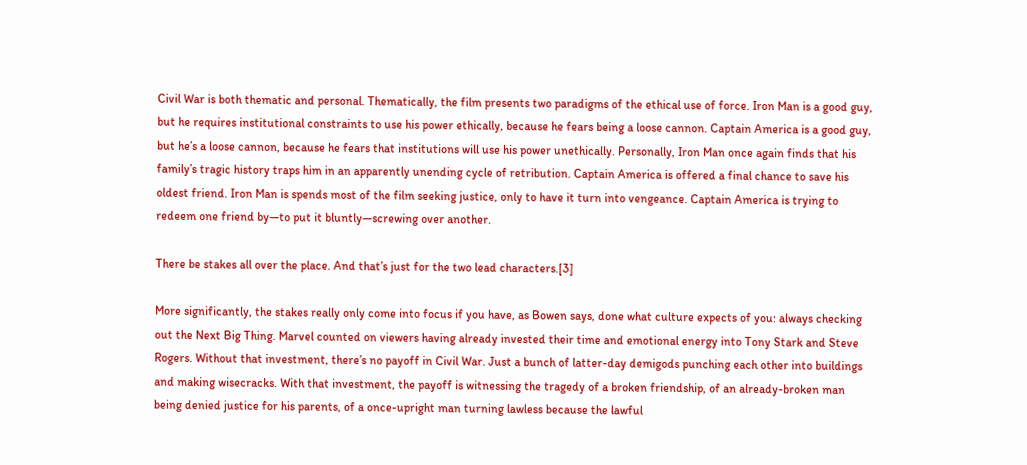Civil War is both thematic and personal. Thematically, the film presents two paradigms of the ethical use of force. Iron Man is a good guy, but he requires institutional constraints to use his power ethically, because he fears being a loose cannon. Captain America is a good guy, but he’s a loose cannon, because he fears that institutions will use his power unethically. Personally, Iron Man once again finds that his family’s tragic history traps him in an apparently unending cycle of retribution. Captain America is offered a final chance to save his oldest friend. Iron Man is spends most of the film seeking justice, only to have it turn into vengeance. Captain America is trying to redeem one friend by—to put it bluntly—screwing over another.

There be stakes all over the place. And that’s just for the two lead characters.[3]

More significantly, the stakes really only come into focus if you have, as Bowen says, done what culture expects of you: always checking out the Next Big Thing. Marvel counted on viewers having already invested their time and emotional energy into Tony Stark and Steve Rogers. Without that investment, there’s no payoff in Civil War. Just a bunch of latter-day demigods punching each other into buildings and making wisecracks. With that investment, the payoff is witnessing the tragedy of a broken friendship, of an already-broken man being denied justice for his parents, of a once-upright man turning lawless because the lawful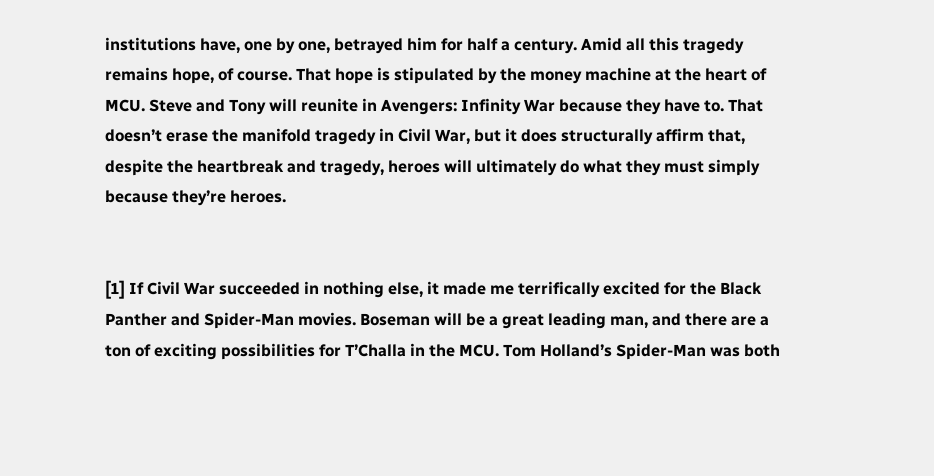institutions have, one by one, betrayed him for half a century. Amid all this tragedy remains hope, of course. That hope is stipulated by the money machine at the heart of MCU. Steve and Tony will reunite in Avengers: Infinity War because they have to. That doesn’t erase the manifold tragedy in Civil War, but it does structurally affirm that, despite the heartbreak and tragedy, heroes will ultimately do what they must simply because they’re heroes.


[1] If Civil War succeeded in nothing else, it made me terrifically excited for the Black Panther and Spider-Man movies. Boseman will be a great leading man, and there are a ton of exciting possibilities for T’Challa in the MCU. Tom Holland’s Spider-Man was both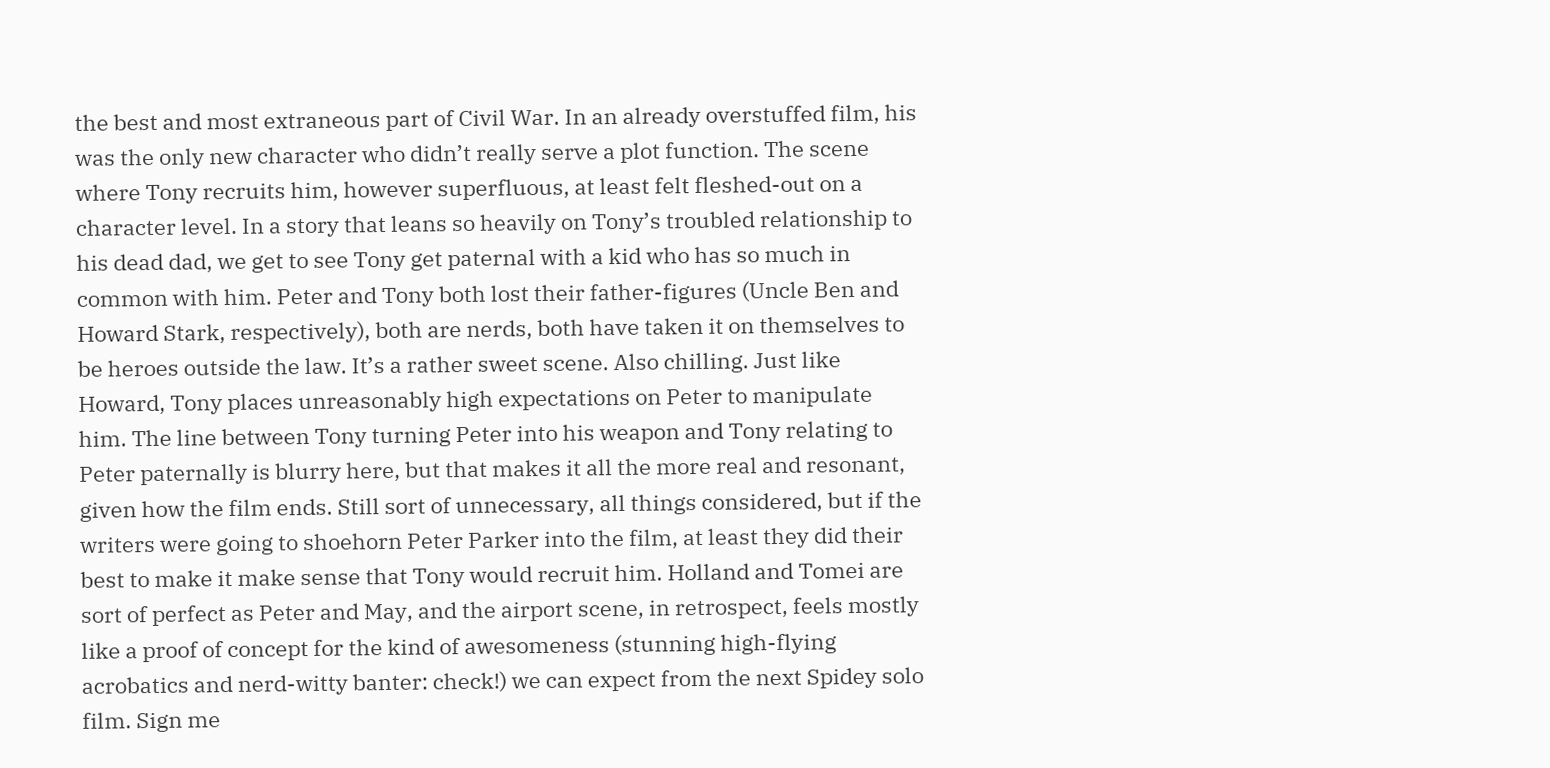the best and most extraneous part of Civil War. In an already overstuffed film, his was the only new character who didn’t really serve a plot function. The scene where Tony recruits him, however superfluous, at least felt fleshed-out on a character level. In a story that leans so heavily on Tony’s troubled relationship to his dead dad, we get to see Tony get paternal with a kid who has so much in common with him. Peter and Tony both lost their father-figures (Uncle Ben and Howard Stark, respectively), both are nerds, both have taken it on themselves to be heroes outside the law. It’s a rather sweet scene. Also chilling. Just like Howard, Tony places unreasonably high expectations on Peter to manipulate him. The line between Tony turning Peter into his weapon and Tony relating to Peter paternally is blurry here, but that makes it all the more real and resonant, given how the film ends. Still sort of unnecessary, all things considered, but if the writers were going to shoehorn Peter Parker into the film, at least they did their best to make it make sense that Tony would recruit him. Holland and Tomei are sort of perfect as Peter and May, and the airport scene, in retrospect, feels mostly like a proof of concept for the kind of awesomeness (stunning high-flying acrobatics and nerd-witty banter: check!) we can expect from the next Spidey solo film. Sign me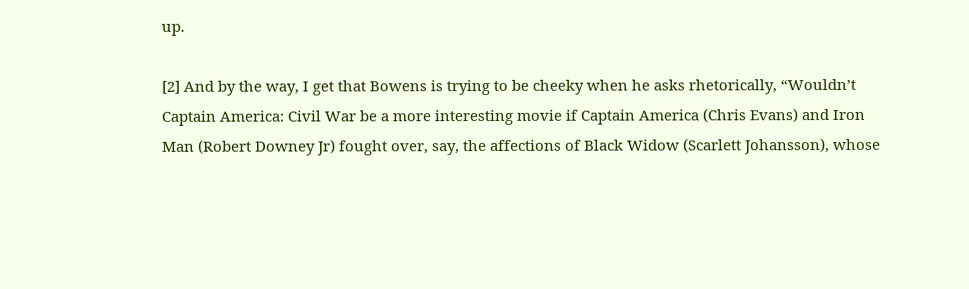up.

[2] And by the way, I get that Bowens is trying to be cheeky when he asks rhetorically, “Wouldn’t Captain America: Civil War be a more interesting movie if Captain America (Chris Evans) and Iron Man (Robert Downey Jr) fought over, say, the affections of Black Widow (Scarlett Johansson), whose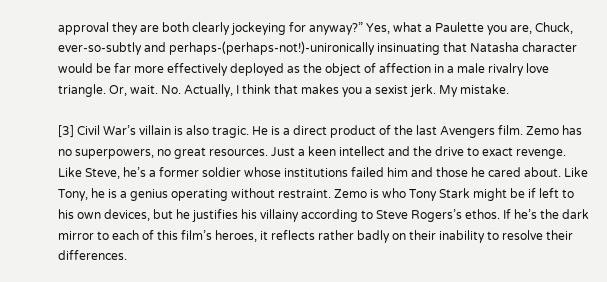approval they are both clearly jockeying for anyway?” Yes, what a Paulette you are, Chuck, ever-so-subtly and perhaps-(perhaps-not!)-unironically insinuating that Natasha character would be far more effectively deployed as the object of affection in a male rivalry love triangle. Or, wait. No. Actually, I think that makes you a sexist jerk. My mistake.

[3] Civil War’s villain is also tragic. He is a direct product of the last Avengers film. Zemo has no superpowers, no great resources. Just a keen intellect and the drive to exact revenge. Like Steve, he’s a former soldier whose institutions failed him and those he cared about. Like Tony, he is a genius operating without restraint. Zemo is who Tony Stark might be if left to his own devices, but he justifies his villainy according to Steve Rogers’s ethos. If he’s the dark mirror to each of this film’s heroes, it reflects rather badly on their inability to resolve their differences.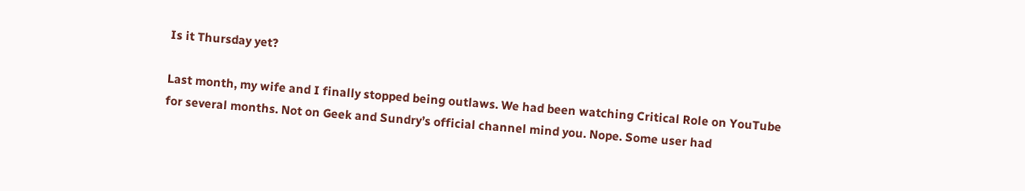Is it Thursday yet?

Last month, my wife and I finally stopped being outlaws. We had been watching Critical Role on YouTube for several months. Not on Geek and Sundry’s official channel mind you. Nope. Some user had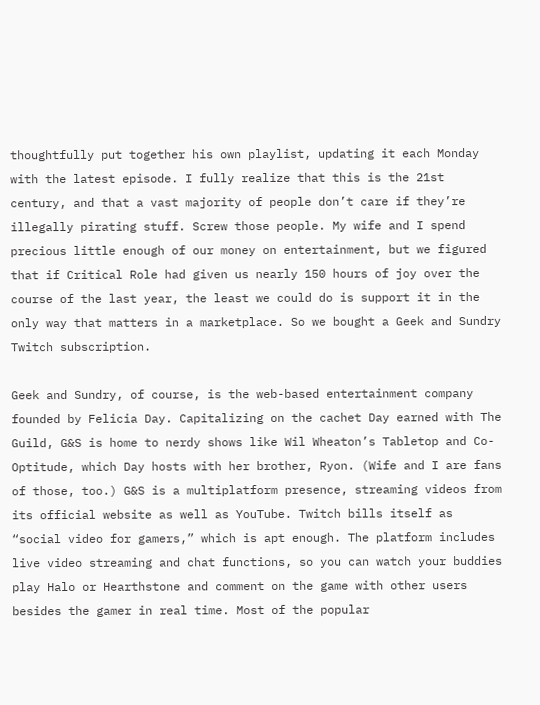thoughtfully put together his own playlist, updating it each Monday with the latest episode. I fully realize that this is the 21st century, and that a vast majority of people don’t care if they’re illegally pirating stuff. Screw those people. My wife and I spend precious little enough of our money on entertainment, but we figured that if Critical Role had given us nearly 150 hours of joy over the course of the last year, the least we could do is support it in the only way that matters in a marketplace. So we bought a Geek and Sundry Twitch subscription.

Geek and Sundry, of course, is the web-based entertainment company founded by Felicia Day. Capitalizing on the cachet Day earned with The Guild, G&S is home to nerdy shows like Wil Wheaton’s Tabletop and Co-Optitude, which Day hosts with her brother, Ryon. (Wife and I are fans of those, too.) G&S is a multiplatform presence, streaming videos from its official website as well as YouTube. Twitch bills itself as “social video for gamers,” which is apt enough. The platform includes live video streaming and chat functions, so you can watch your buddies play Halo or Hearthstone and comment on the game with other users besides the gamer in real time. Most of the popular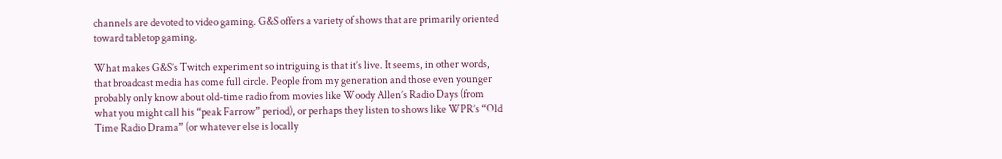channels are devoted to video gaming. G&S offers a variety of shows that are primarily oriented toward tabletop gaming.

What makes G&S’s Twitch experiment so intriguing is that it’s live. It seems, in other words, that broadcast media has come full circle. People from my generation and those even younger probably only know about old-time radio from movies like Woody Allen’s Radio Days (from what you might call his “peak Farrow” period), or perhaps they listen to shows like WPR’s “Old Time Radio Drama” (or whatever else is locally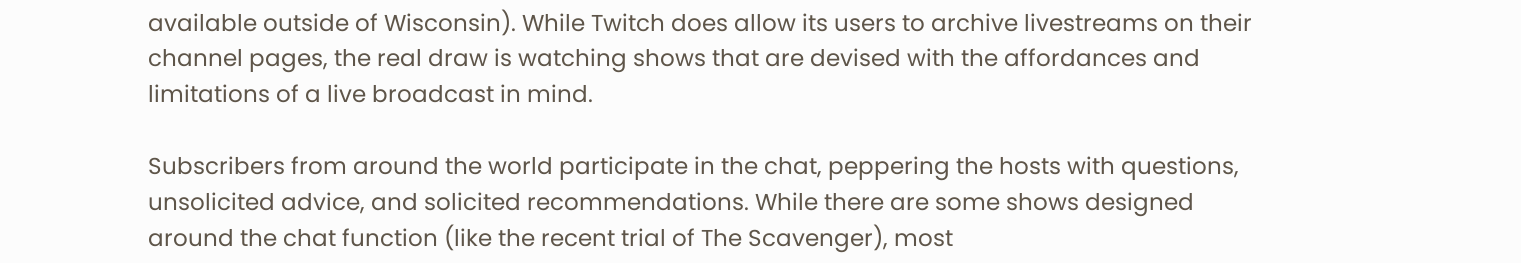available outside of Wisconsin). While Twitch does allow its users to archive livestreams on their channel pages, the real draw is watching shows that are devised with the affordances and limitations of a live broadcast in mind.

Subscribers from around the world participate in the chat, peppering the hosts with questions, unsolicited advice, and solicited recommendations. While there are some shows designed around the chat function (like the recent trial of The Scavenger), most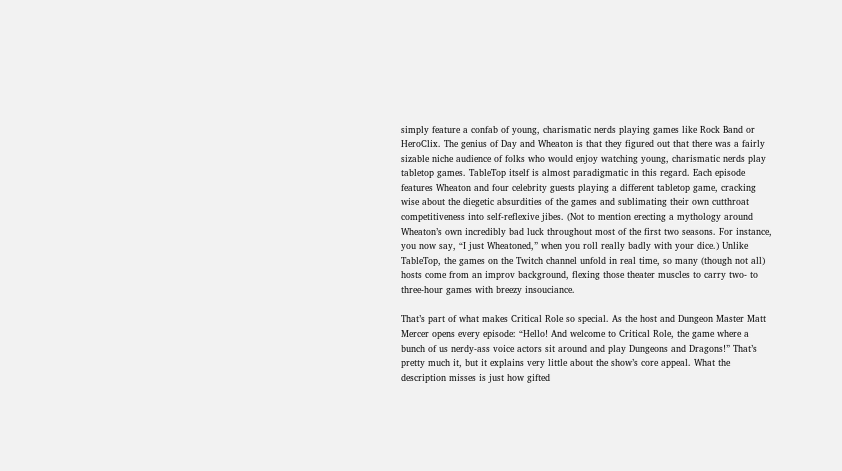simply feature a confab of young, charismatic nerds playing games like Rock Band or HeroClix. The genius of Day and Wheaton is that they figured out that there was a fairly sizable niche audience of folks who would enjoy watching young, charismatic nerds play tabletop games. TableTop itself is almost paradigmatic in this regard. Each episode features Wheaton and four celebrity guests playing a different tabletop game, cracking wise about the diegetic absurdities of the games and sublimating their own cutthroat competitiveness into self-reflexive jibes. (Not to mention erecting a mythology around Wheaton’s own incredibly bad luck throughout most of the first two seasons. For instance, you now say, “I just Wheatoned,” when you roll really badly with your dice.) Unlike TableTop, the games on the Twitch channel unfold in real time, so many (though not all) hosts come from an improv background, flexing those theater muscles to carry two- to three-hour games with breezy insouciance.

That’s part of what makes Critical Role so special. As the host and Dungeon Master Matt Mercer opens every episode: “Hello! And welcome to Critical Role, the game where a bunch of us nerdy-ass voice actors sit around and play Dungeons and Dragons!” That’s pretty much it, but it explains very little about the show’s core appeal. What the description misses is just how gifted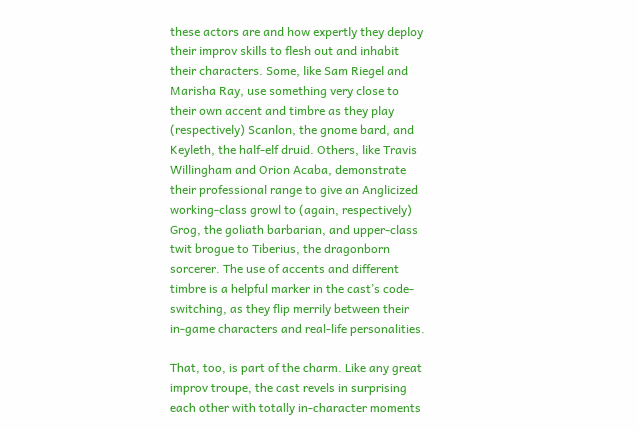these actors are and how expertly they deploy their improv skills to flesh out and inhabit their characters. Some, like Sam Riegel and Marisha Ray, use something very close to their own accent and timbre as they play (respectively) Scanlon, the gnome bard, and Keyleth, the half-elf druid. Others, like Travis Willingham and Orion Acaba, demonstrate their professional range to give an Anglicized working-class growl to (again, respectively) Grog, the goliath barbarian, and upper-class twit brogue to Tiberius, the dragonborn sorcerer. The use of accents and different timbre is a helpful marker in the cast’s code-switching, as they flip merrily between their in-game characters and real-life personalities.

That, too, is part of the charm. Like any great improv troupe, the cast revels in surprising each other with totally in-character moments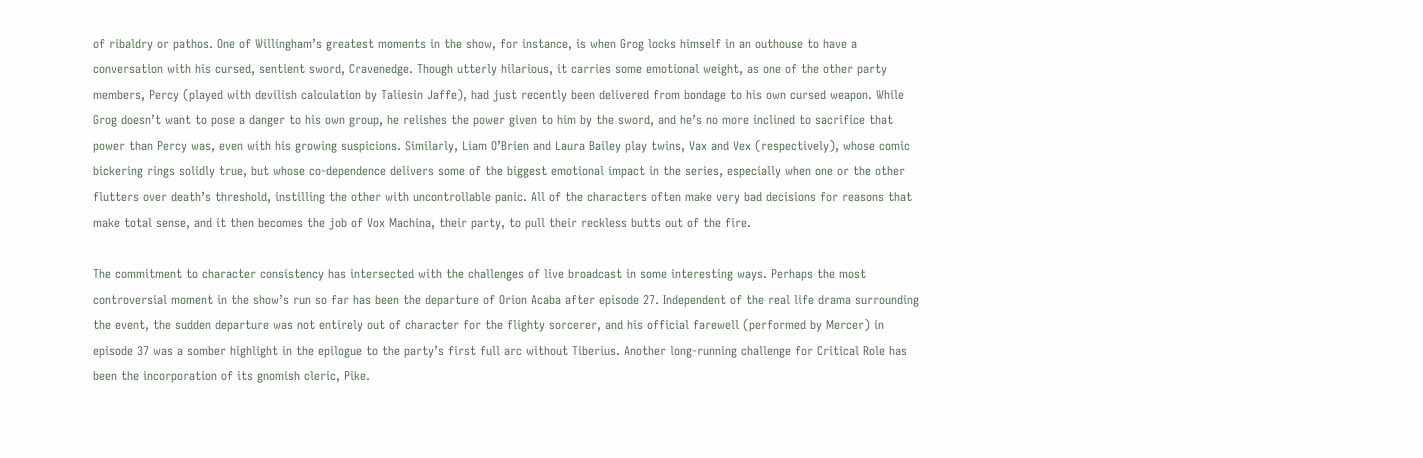of ribaldry or pathos. One of Willingham’s greatest moments in the show, for instance, is when Grog locks himself in an outhouse to have a conversation with his cursed, sentient sword, Cravenedge. Though utterly hilarious, it carries some emotional weight, as one of the other party members, Percy (played with devilish calculation by Taliesin Jaffe), had just recently been delivered from bondage to his own cursed weapon. While Grog doesn’t want to pose a danger to his own group, he relishes the power given to him by the sword, and he’s no more inclined to sacrifice that power than Percy was, even with his growing suspicions. Similarly, Liam O’Brien and Laura Bailey play twins, Vax and Vex (respectively), whose comic bickering rings solidly true, but whose co-dependence delivers some of the biggest emotional impact in the series, especially when one or the other flutters over death’s threshold, instilling the other with uncontrollable panic. All of the characters often make very bad decisions for reasons that make total sense, and it then becomes the job of Vox Machina, their party, to pull their reckless butts out of the fire.

The commitment to character consistency has intersected with the challenges of live broadcast in some interesting ways. Perhaps the most controversial moment in the show’s run so far has been the departure of Orion Acaba after episode 27. Independent of the real life drama surrounding the event, the sudden departure was not entirely out of character for the flighty sorcerer, and his official farewell (performed by Mercer) in episode 37 was a somber highlight in the epilogue to the party’s first full arc without Tiberius. Another long-running challenge for Critical Role has been the incorporation of its gnomish cleric, Pike.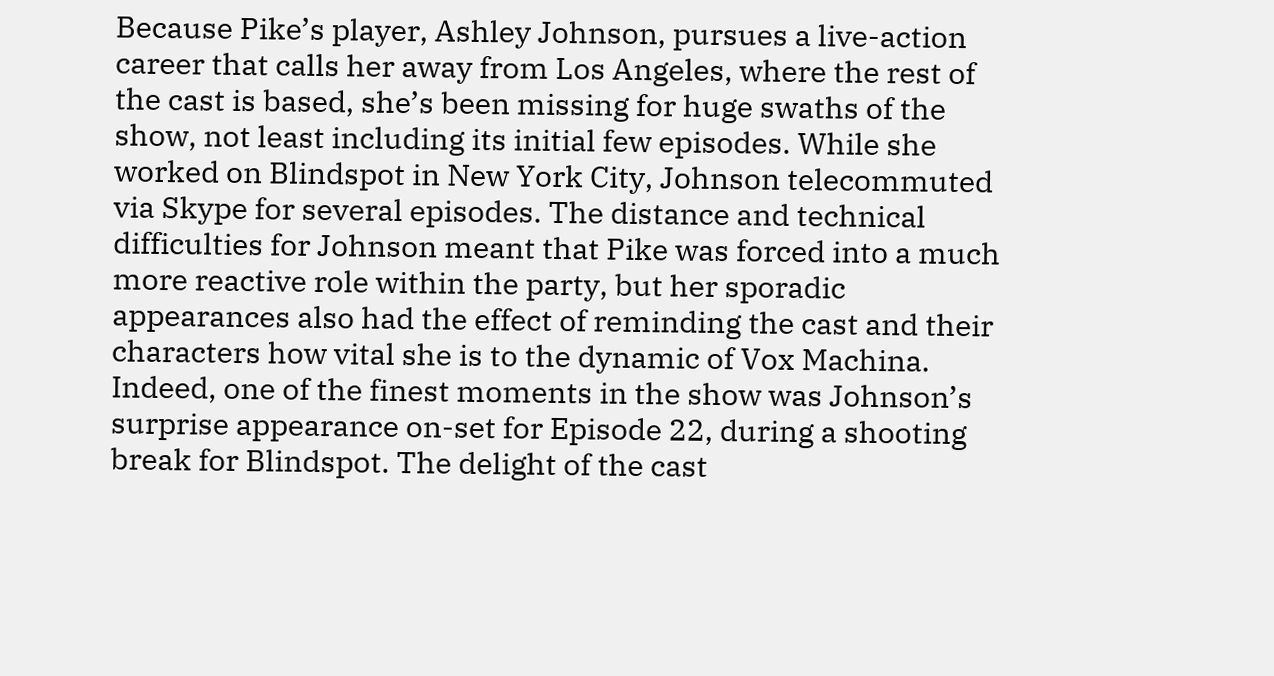Because Pike’s player, Ashley Johnson, pursues a live-action career that calls her away from Los Angeles, where the rest of the cast is based, she’s been missing for huge swaths of the show, not least including its initial few episodes. While she worked on Blindspot in New York City, Johnson telecommuted via Skype for several episodes. The distance and technical difficulties for Johnson meant that Pike was forced into a much more reactive role within the party, but her sporadic appearances also had the effect of reminding the cast and their characters how vital she is to the dynamic of Vox Machina. Indeed, one of the finest moments in the show was Johnson’s surprise appearance on-set for Episode 22, during a shooting break for Blindspot. The delight of the cast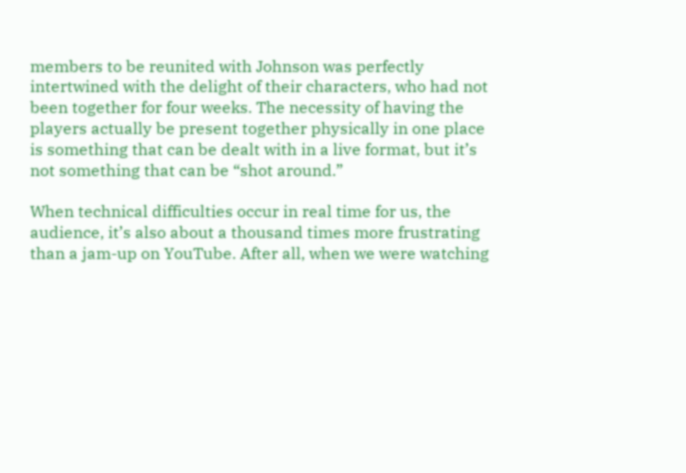members to be reunited with Johnson was perfectly intertwined with the delight of their characters, who had not been together for four weeks. The necessity of having the players actually be present together physically in one place is something that can be dealt with in a live format, but it’s not something that can be “shot around.”

When technical difficulties occur in real time for us, the audience, it’s also about a thousand times more frustrating than a jam-up on YouTube. After all, when we were watching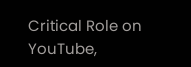Critical Role on YouTube,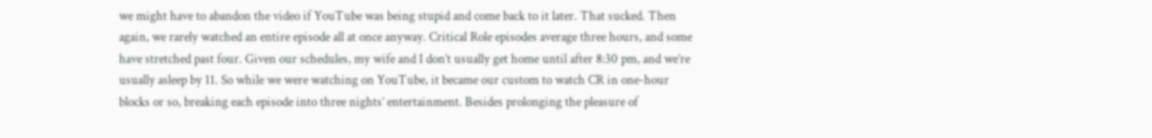we might have to abandon the video if YouTube was being stupid and come back to it later. That sucked. Then again, we rarely watched an entire episode all at once anyway. Critical Role episodes average three hours, and some have stretched past four. Given our schedules, my wife and I don’t usually get home until after 8:30 pm, and we’re usually asleep by 11. So while we were watching on YouTube, it became our custom to watch CR in one-hour blocks or so, breaking each episode into three nights’ entertainment. Besides prolonging the pleasure of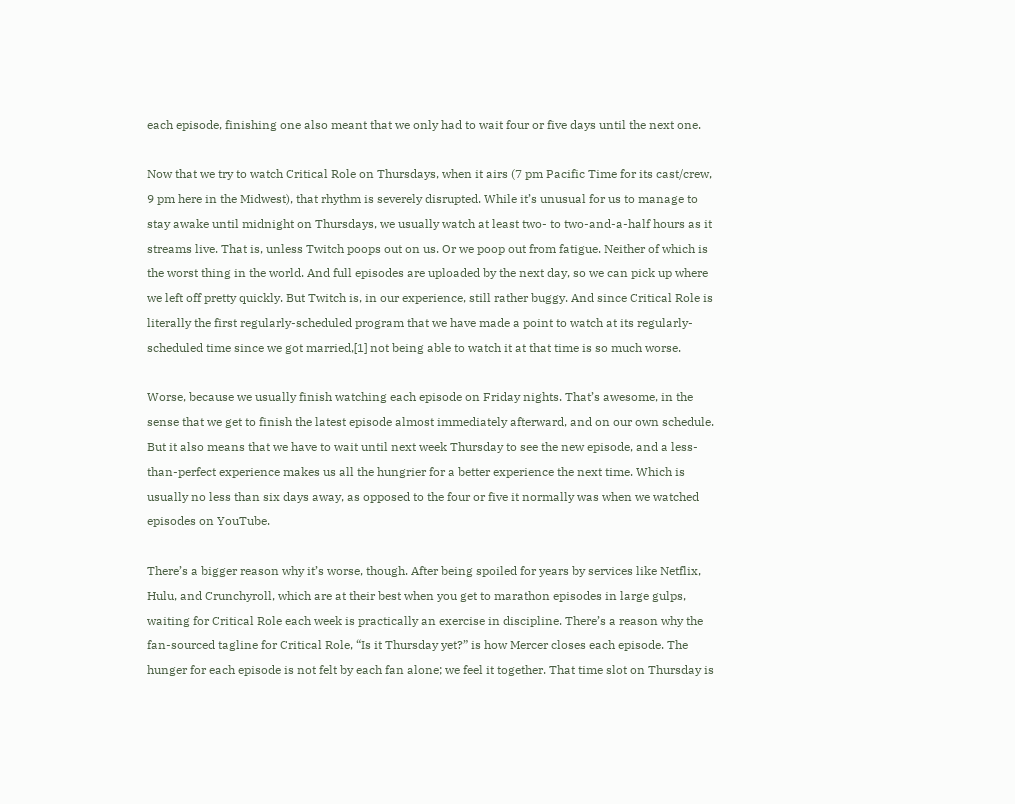each episode, finishing one also meant that we only had to wait four or five days until the next one.

Now that we try to watch Critical Role on Thursdays, when it airs (7 pm Pacific Time for its cast/crew, 9 pm here in the Midwest), that rhythm is severely disrupted. While it’s unusual for us to manage to stay awake until midnight on Thursdays, we usually watch at least two- to two-and-a-half hours as it streams live. That is, unless Twitch poops out on us. Or we poop out from fatigue. Neither of which is the worst thing in the world. And full episodes are uploaded by the next day, so we can pick up where we left off pretty quickly. But Twitch is, in our experience, still rather buggy. And since Critical Role is literally the first regularly-scheduled program that we have made a point to watch at its regularly-scheduled time since we got married,[1] not being able to watch it at that time is so much worse.

Worse, because we usually finish watching each episode on Friday nights. That’s awesome, in the sense that we get to finish the latest episode almost immediately afterward, and on our own schedule. But it also means that we have to wait until next week Thursday to see the new episode, and a less-than-perfect experience makes us all the hungrier for a better experience the next time. Which is usually no less than six days away, as opposed to the four or five it normally was when we watched episodes on YouTube.

There’s a bigger reason why it’s worse, though. After being spoiled for years by services like Netflix, Hulu, and Crunchyroll, which are at their best when you get to marathon episodes in large gulps, waiting for Critical Role each week is practically an exercise in discipline. There’s a reason why the fan-sourced tagline for Critical Role, “Is it Thursday yet?” is how Mercer closes each episode. The hunger for each episode is not felt by each fan alone; we feel it together. That time slot on Thursday is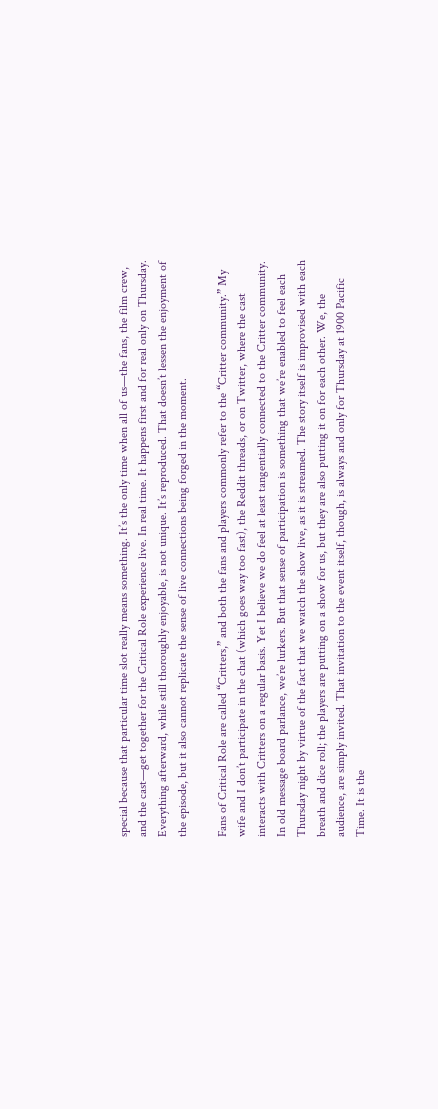special because that particular time slot really means something. It’s the only time when all of us—the fans, the film crew, and the cast—get together for the Critical Role experience live. In real time. It happens first and for real only on Thursday. Everything afterward, while still thoroughly enjoyable, is not unique. It’s reproduced. That doesn’t lessen the enjoyment of the episode, but it also cannot replicate the sense of live connections being forged in the moment.

Fans of Critical Role are called “Critters,” and both the fans and players commonly refer to the “Critter community.” My wife and I don’t participate in the chat (which goes way too fast), the Reddit threads, or on Twitter, where the cast interacts with Critters on a regular basis. Yet I believe we do feel at least tangentially connected to the Critter community. In old message board parlance, we’re lurkers. But that sense of participation is something that we’re enabled to feel each Thursday night by virtue of the fact that we watch the show live, as it is streamed. The story itself is improvised with each breath and dice roll; the players are putting on a show for us, but they are also putting it on for each other. We, the audience, are simply invited. That invitation to the event itself, though, is always and only for Thursday at 1900 Pacific Time. It is the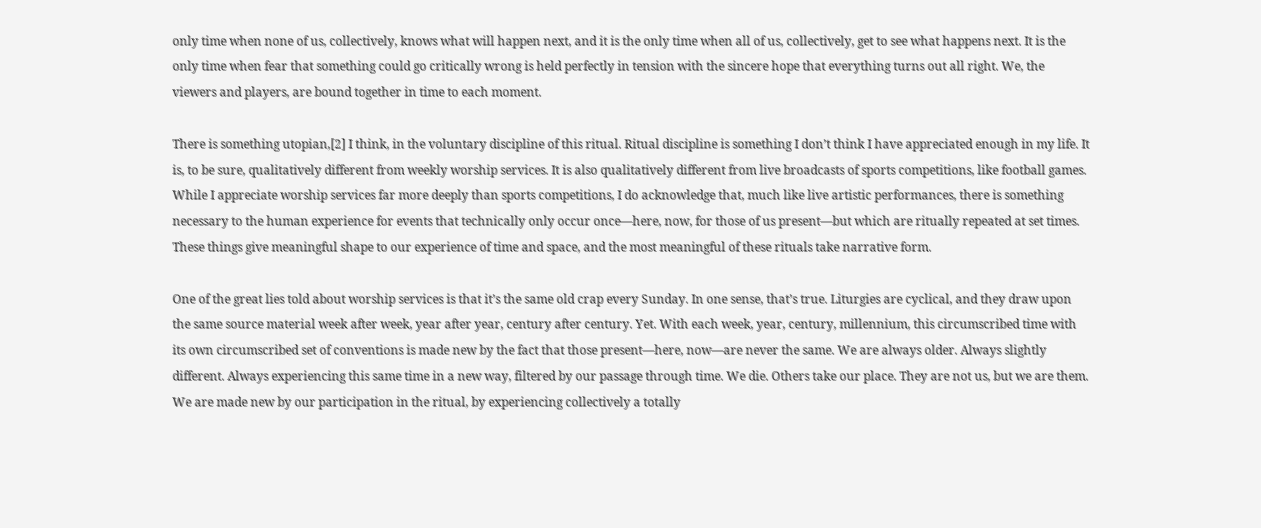only time when none of us, collectively, knows what will happen next, and it is the only time when all of us, collectively, get to see what happens next. It is the only time when fear that something could go critically wrong is held perfectly in tension with the sincere hope that everything turns out all right. We, the viewers and players, are bound together in time to each moment.

There is something utopian,[2] I think, in the voluntary discipline of this ritual. Ritual discipline is something I don’t think I have appreciated enough in my life. It is, to be sure, qualitatively different from weekly worship services. It is also qualitatively different from live broadcasts of sports competitions, like football games. While I appreciate worship services far more deeply than sports competitions, I do acknowledge that, much like live artistic performances, there is something necessary to the human experience for events that technically only occur once—here, now, for those of us present—but which are ritually repeated at set times. These things give meaningful shape to our experience of time and space, and the most meaningful of these rituals take narrative form.

One of the great lies told about worship services is that it’s the same old crap every Sunday. In one sense, that’s true. Liturgies are cyclical, and they draw upon the same source material week after week, year after year, century after century. Yet. With each week, year, century, millennium, this circumscribed time with its own circumscribed set of conventions is made new by the fact that those present—here, now—are never the same. We are always older. Always slightly different. Always experiencing this same time in a new way, filtered by our passage through time. We die. Others take our place. They are not us, but we are them. We are made new by our participation in the ritual, by experiencing collectively a totally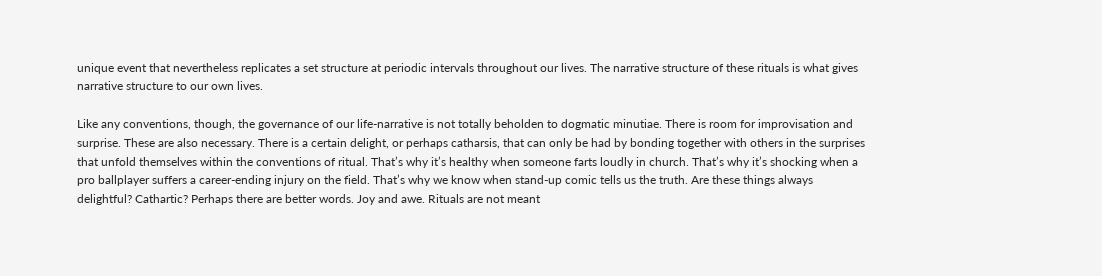unique event that nevertheless replicates a set structure at periodic intervals throughout our lives. The narrative structure of these rituals is what gives narrative structure to our own lives.

Like any conventions, though, the governance of our life-narrative is not totally beholden to dogmatic minutiae. There is room for improvisation and surprise. These are also necessary. There is a certain delight, or perhaps catharsis, that can only be had by bonding together with others in the surprises that unfold themselves within the conventions of ritual. That’s why it’s healthy when someone farts loudly in church. That’s why it’s shocking when a pro ballplayer suffers a career-ending injury on the field. That’s why we know when stand-up comic tells us the truth. Are these things always delightful? Cathartic? Perhaps there are better words. Joy and awe. Rituals are not meant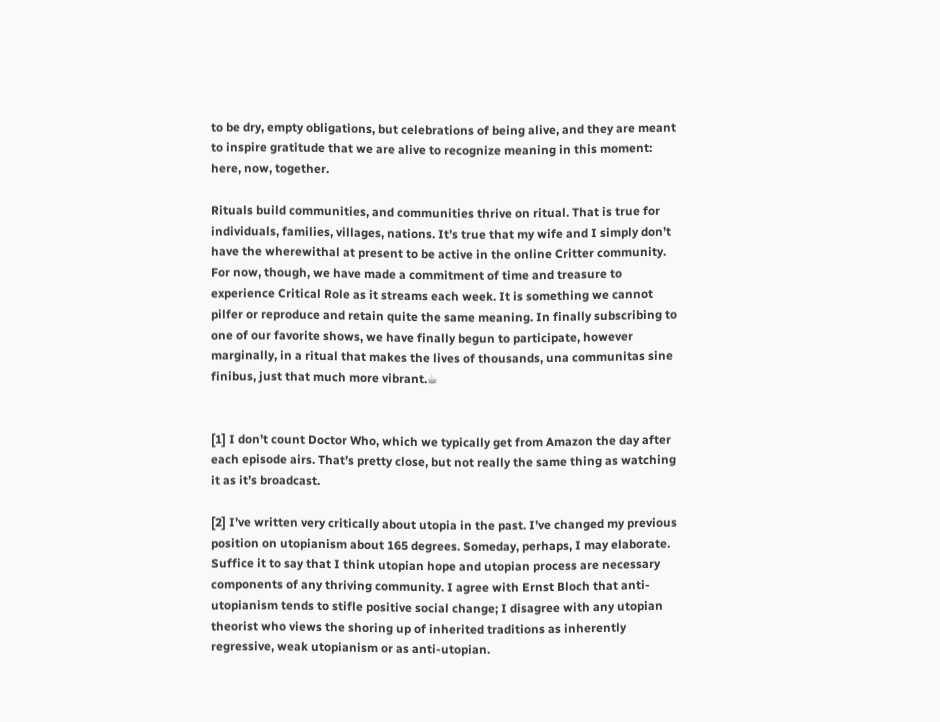to be dry, empty obligations, but celebrations of being alive, and they are meant to inspire gratitude that we are alive to recognize meaning in this moment: here, now, together.

Rituals build communities, and communities thrive on ritual. That is true for individuals, families, villages, nations. It’s true that my wife and I simply don’t have the wherewithal at present to be active in the online Critter community. For now, though, we have made a commitment of time and treasure to experience Critical Role as it streams each week. It is something we cannot pilfer or reproduce and retain quite the same meaning. In finally subscribing to one of our favorite shows, we have finally begun to participate, however marginally, in a ritual that makes the lives of thousands, una communitas sine finibus, just that much more vibrant.☕


[1] I don’t count Doctor Who, which we typically get from Amazon the day after each episode airs. That’s pretty close, but not really the same thing as watching it as it’s broadcast.

[2] I’ve written very critically about utopia in the past. I’ve changed my previous position on utopianism about 165 degrees. Someday, perhaps, I may elaborate. Suffice it to say that I think utopian hope and utopian process are necessary components of any thriving community. I agree with Ernst Bloch that anti-utopianism tends to stifle positive social change; I disagree with any utopian theorist who views the shoring up of inherited traditions as inherently regressive, weak utopianism or as anti-utopian.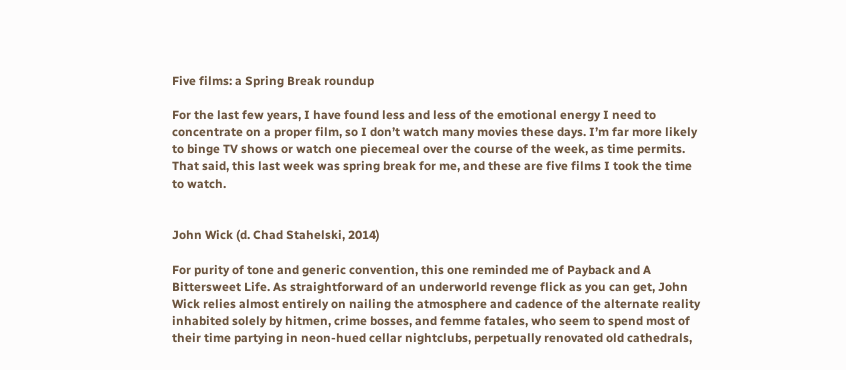Five films: a Spring Break roundup

For the last few years, I have found less and less of the emotional energy I need to concentrate on a proper film, so I don’t watch many movies these days. I’m far more likely to binge TV shows or watch one piecemeal over the course of the week, as time permits. That said, this last week was spring break for me, and these are five films I took the time to watch.


John Wick (d. Chad Stahelski, 2014)

For purity of tone and generic convention, this one reminded me of Payback and A Bittersweet Life. As straightforward of an underworld revenge flick as you can get, John Wick relies almost entirely on nailing the atmosphere and cadence of the alternate reality inhabited solely by hitmen, crime bosses, and femme fatales, who seem to spend most of their time partying in neon-hued cellar nightclubs, perpetually renovated old cathedrals,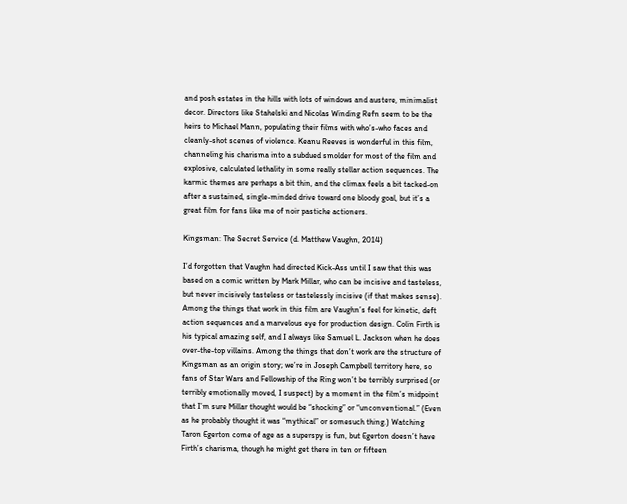and posh estates in the hills with lots of windows and austere, minimalist decor. Directors like Stahelski and Nicolas Winding Refn seem to be the heirs to Michael Mann, populating their films with who’s-who faces and cleanly-shot scenes of violence. Keanu Reeves is wonderful in this film, channeling his charisma into a subdued smolder for most of the film and explosive, calculated lethality in some really stellar action sequences. The karmic themes are perhaps a bit thin, and the climax feels a bit tacked-on after a sustained, single-minded drive toward one bloody goal, but it’s a great film for fans like me of noir pastiche actioners.

Kingsman: The Secret Service (d. Matthew Vaughn, 2014)

I’d forgotten that Vaughn had directed Kick-Ass until I saw that this was based on a comic written by Mark Millar, who can be incisive and tasteless, but never incisively tasteless or tastelessly incisive (if that makes sense). Among the things that work in this film are Vaughn’s feel for kinetic, deft action sequences and a marvelous eye for production design. Colin Firth is his typical amazing self, and I always like Samuel L. Jackson when he does over-the-top villains. Among the things that don’t work are the structure of Kingsman as an origin story; we’re in Joseph Campbell territory here, so fans of Star Wars and Fellowship of the Ring won’t be terribly surprised (or terribly emotionally moved, I suspect) by a moment in the film’s midpoint that I’m sure Millar thought would be “shocking” or “unconventional.” (Even as he probably thought it was “mythical” or somesuch thing.) Watching Taron Egerton come of age as a superspy is fun, but Egerton doesn’t have Firth’s charisma, though he might get there in ten or fifteen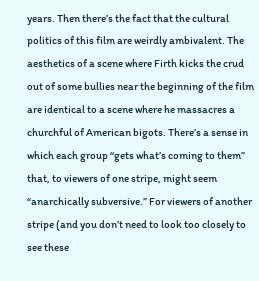years. Then there’s the fact that the cultural politics of this film are weirdly ambivalent. The aesthetics of a scene where Firth kicks the crud out of some bullies near the beginning of the film are identical to a scene where he massacres a churchful of American bigots. There’s a sense in which each group “gets what’s coming to them” that, to viewers of one stripe, might seem “anarchically subversive.” For viewers of another stripe (and you don’t need to look too closely to see these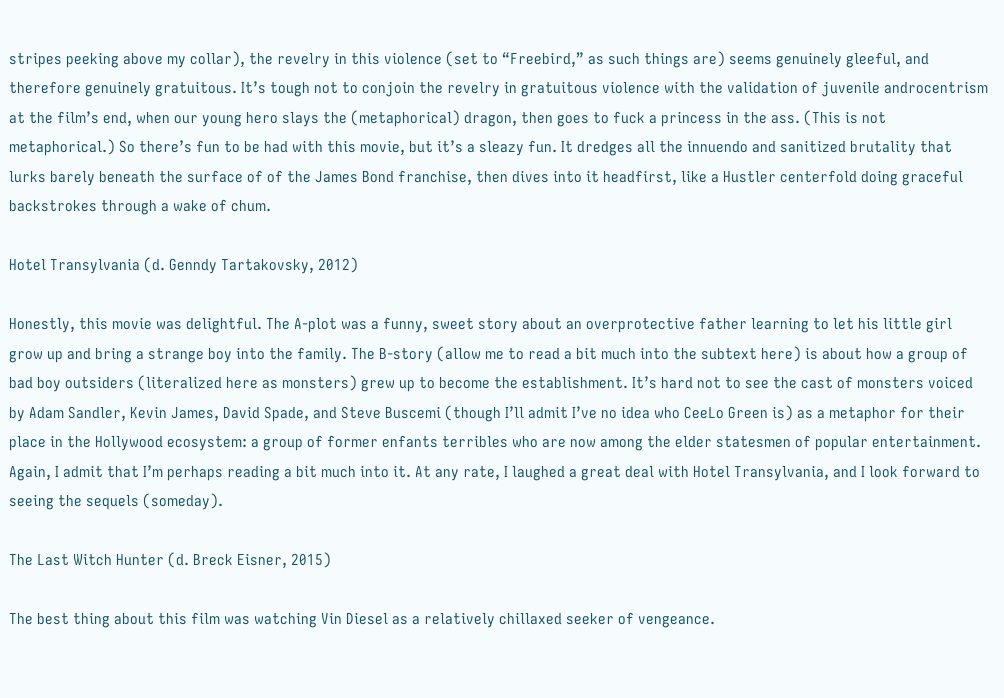stripes peeking above my collar), the revelry in this violence (set to “Freebird,” as such things are) seems genuinely gleeful, and therefore genuinely gratuitous. It’s tough not to conjoin the revelry in gratuitous violence with the validation of juvenile androcentrism at the film’s end, when our young hero slays the (metaphorical) dragon, then goes to fuck a princess in the ass. (This is not metaphorical.) So there’s fun to be had with this movie, but it’s a sleazy fun. It dredges all the innuendo and sanitized brutality that lurks barely beneath the surface of of the James Bond franchise, then dives into it headfirst, like a Hustler centerfold doing graceful backstrokes through a wake of chum.

Hotel Transylvania (d. Genndy Tartakovsky, 2012)

Honestly, this movie was delightful. The A-plot was a funny, sweet story about an overprotective father learning to let his little girl grow up and bring a strange boy into the family. The B-story (allow me to read a bit much into the subtext here) is about how a group of bad boy outsiders (literalized here as monsters) grew up to become the establishment. It’s hard not to see the cast of monsters voiced by Adam Sandler, Kevin James, David Spade, and Steve Buscemi (though I’ll admit I’ve no idea who CeeLo Green is) as a metaphor for their place in the Hollywood ecosystem: a group of former enfants terribles who are now among the elder statesmen of popular entertainment. Again, I admit that I’m perhaps reading a bit much into it. At any rate, I laughed a great deal with Hotel Transylvania, and I look forward to seeing the sequels (someday).

The Last Witch Hunter (d. Breck Eisner, 2015)

The best thing about this film was watching Vin Diesel as a relatively chillaxed seeker of vengeance.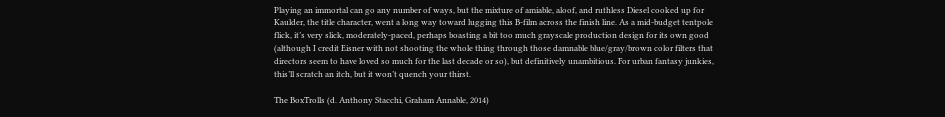Playing an immortal can go any number of ways, but the mixture of amiable, aloof, and ruthless Diesel cooked up for Kaulder, the title character, went a long way toward lugging this B-film across the finish line. As a mid-budget tentpole flick, it’s very slick, moderately-paced, perhaps boasting a bit too much grayscale production design for its own good (although I credit Eisner with not shooting the whole thing through those damnable blue/gray/brown color filters that directors seem to have loved so much for the last decade or so), but definitively unambitious. For urban fantasy junkies, this’ll scratch an itch, but it won’t quench your thirst.

The BoxTrolls (d. Anthony Stacchi, Graham Annable, 2014)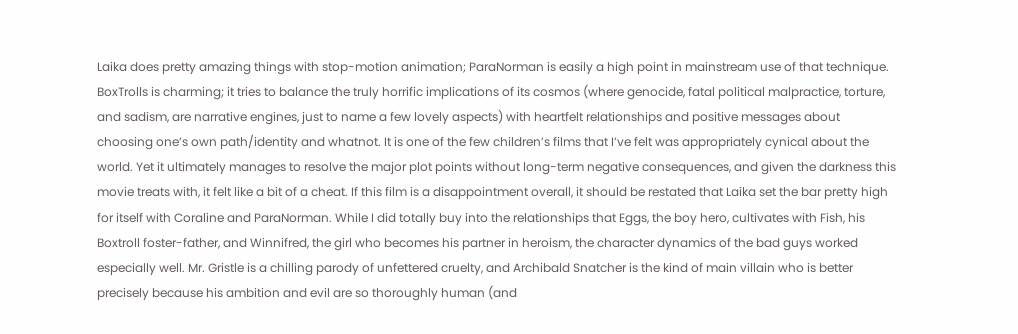Laika does pretty amazing things with stop-motion animation; ParaNorman is easily a high point in mainstream use of that technique. BoxTrolls is charming; it tries to balance the truly horrific implications of its cosmos (where genocide, fatal political malpractice, torture, and sadism, are narrative engines, just to name a few lovely aspects) with heartfelt relationships and positive messages about choosing one’s own path/identity and whatnot. It is one of the few children’s films that I’ve felt was appropriately cynical about the world. Yet it ultimately manages to resolve the major plot points without long-term negative consequences, and given the darkness this movie treats with, it felt like a bit of a cheat. If this film is a disappointment overall, it should be restated that Laika set the bar pretty high for itself with Coraline and ParaNorman. While I did totally buy into the relationships that Eggs, the boy hero, cultivates with Fish, his Boxtroll foster-father, and Winnifred, the girl who becomes his partner in heroism, the character dynamics of the bad guys worked especially well. Mr. Gristle is a chilling parody of unfettered cruelty, and Archibald Snatcher is the kind of main villain who is better precisely because his ambition and evil are so thoroughly human (and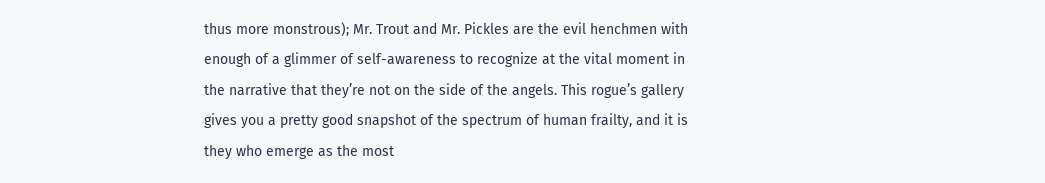thus more monstrous); Mr. Trout and Mr. Pickles are the evil henchmen with enough of a glimmer of self-awareness to recognize at the vital moment in the narrative that they’re not on the side of the angels. This rogue’s gallery gives you a pretty good snapshot of the spectrum of human frailty, and it is they who emerge as the most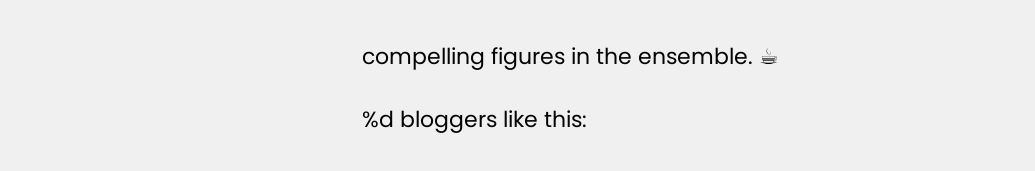compelling figures in the ensemble. ☕

%d bloggers like this: